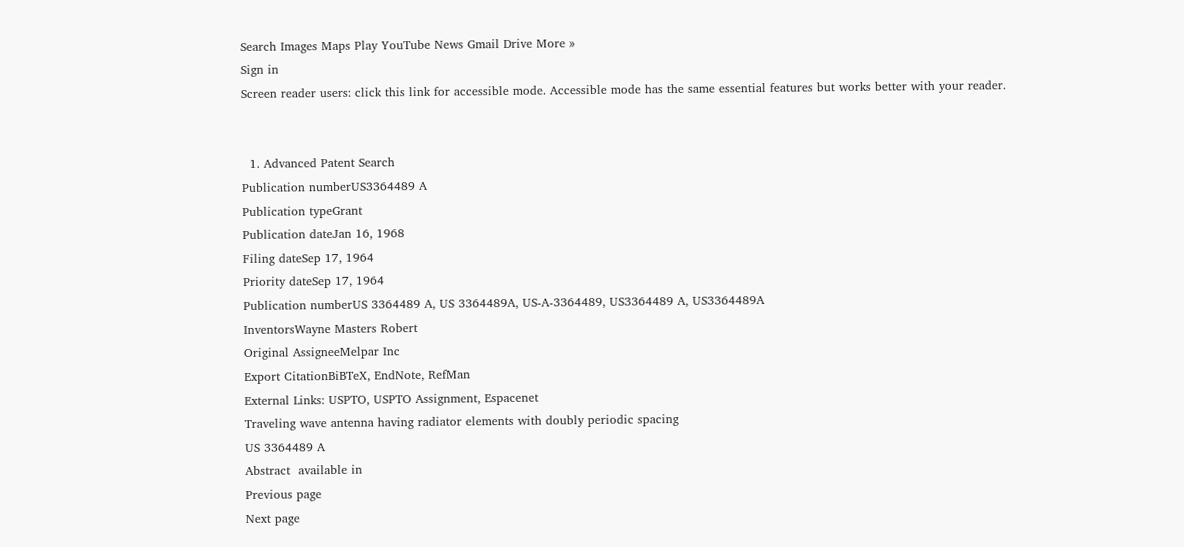Search Images Maps Play YouTube News Gmail Drive More »
Sign in
Screen reader users: click this link for accessible mode. Accessible mode has the same essential features but works better with your reader.


  1. Advanced Patent Search
Publication numberUS3364489 A
Publication typeGrant
Publication dateJan 16, 1968
Filing dateSep 17, 1964
Priority dateSep 17, 1964
Publication numberUS 3364489 A, US 3364489A, US-A-3364489, US3364489 A, US3364489A
InventorsWayne Masters Robert
Original AssigneeMelpar Inc
Export CitationBiBTeX, EndNote, RefMan
External Links: USPTO, USPTO Assignment, Espacenet
Traveling wave antenna having radiator elements with doubly periodic spacing
US 3364489 A
Abstract  available in
Previous page
Next page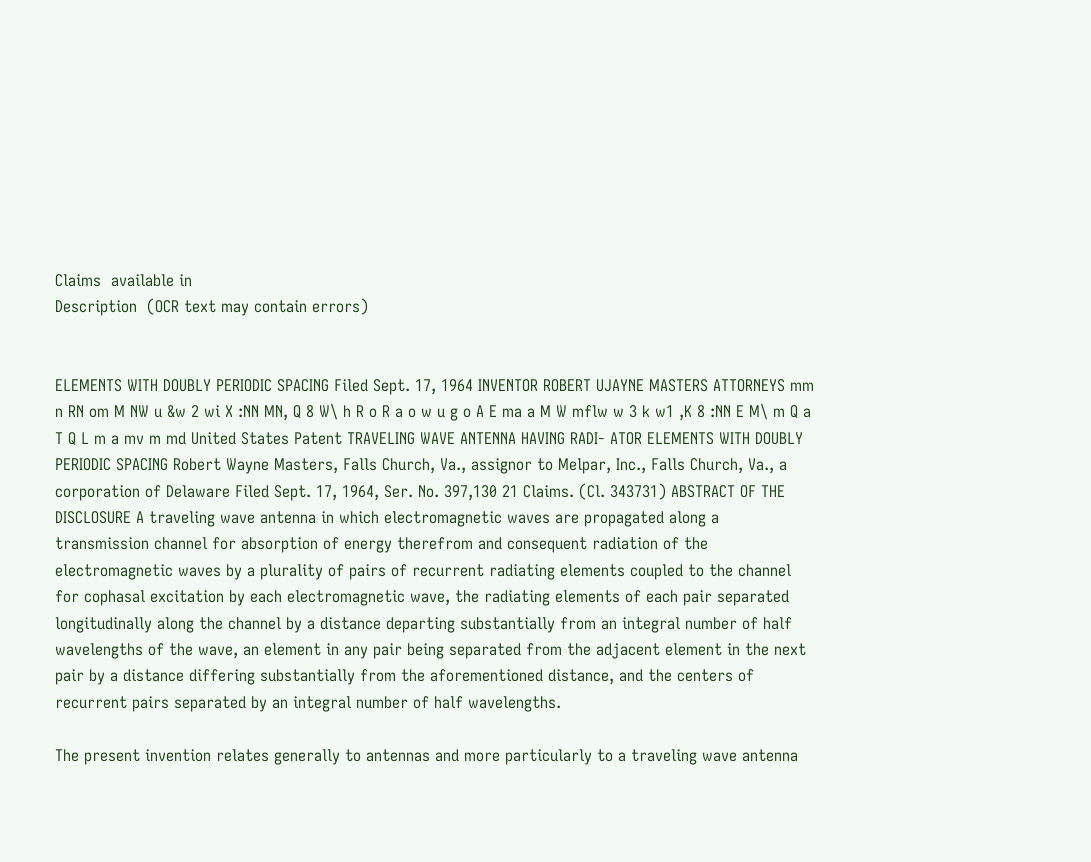Claims  available in
Description  (OCR text may contain errors)


ELEMENTS WITH DOUBLY PERIODIC SPACING Filed Sept. 17, 1964 INVENTOR ROBERT UJAYNE MASTERS ATTORNEYS mm n RN om M NW u &w 2 wi X :NN MN, Q 8 W\ h R o R a o w u g o A E ma a M W mflw w 3 k w1 ,K 8 :NN E M\ m Q a T Q L m a mv m md United States Patent TRAVELING WAVE ANTENNA HAVING RADI- ATOR ELEMENTS WITH DOUBLY PERIODIC SPACING Robert Wayne Masters, Falls Church, Va., assignor to Melpar, Inc., Falls Church, Va., a corporation of Delaware Filed Sept. 17, 1964, Ser. No. 397,130 21 Claims. (Cl. 343731) ABSTRACT OF THE DISCLOSURE A traveling wave antenna in which electromagnetic waves are propagated along a transmission channel for absorption of energy therefrom and consequent radiation of the electromagnetic waves by a plurality of pairs of recurrent radiating elements coupled to the channel for cophasal excitation by each electromagnetic wave, the radiating elements of each pair separated longitudinally along the channel by a distance departing substantially from an integral number of half wavelengths of the wave, an element in any pair being separated from the adjacent element in the next pair by a distance differing substantially from the aforementioned distance, and the centers of recurrent pairs separated by an integral number of half wavelengths.

The present invention relates generally to antennas and more particularly to a traveling wave antenna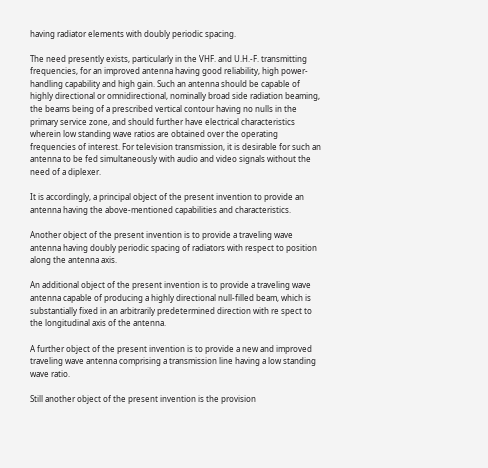having radiator elements with doubly periodic spacing.

The need presently exists, particularly in the VHF. and U.H.-F. transmitting frequencies, for an improved antenna having good reliability, high power-handling capability and high gain. Such an antenna should be capable of highly directional or omnidirectional, nominally broad side radiation beaming, the beams being of a prescribed vertical contour having no nulls in the primary service zone, and should further have electrical characteristics wherein low standing wave ratios are obtained over the operating frequencies of interest. For television transmission, it is desirable for such an antenna to be fed simultaneously with audio and video signals without the need of a diplexer.

It is accordingly, a principal object of the present invention to provide an antenna having the above-mentioned capabilities and characteristics.

Another object of the present invention is to provide a traveling wave antenna having doubly periodic spacing of radiators with respect to position along the antenna axis.

An additional object of the present invention is to provide a traveling wave antenna capable of producing a highly directional null-filled beam, which is substantially fixed in an arbitrarily predetermined direction with re spect to the longitudinal axis of the antenna.

A further object of the present invention is to provide a new and improved traveling wave antenna comprising a transmission line having a low standing wave ratio.

Still another object of the present invention is the provision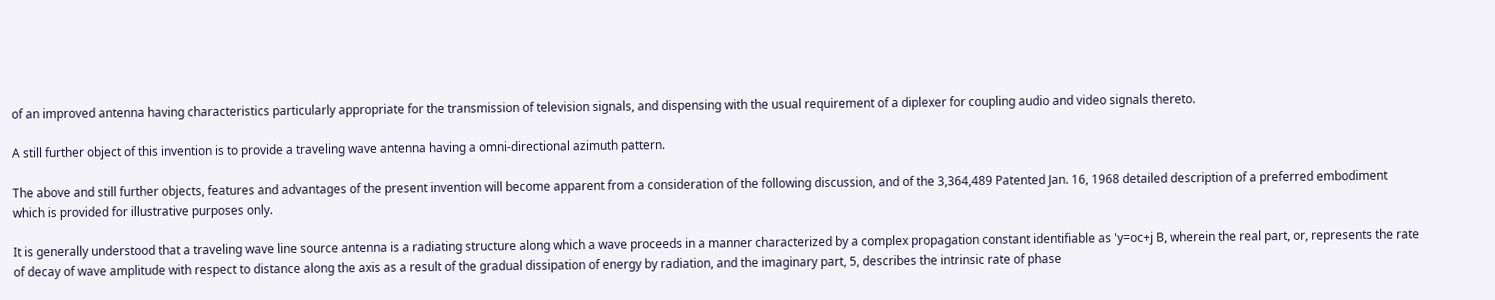of an improved antenna having characteristics particularly appropriate for the transmission of television signals, and dispensing with the usual requirement of a diplexer for coupling audio and video signals thereto.

A still further object of this invention is to provide a traveling wave antenna having a omni-directional azimuth pattern.

The above and still further objects, features and advantages of the present invention will become apparent from a consideration of the following discussion, and of the 3,364,489 Patented Jan. 16, 1968 detailed description of a preferred embodiment which is provided for illustrative purposes only.

It is generally understood that a traveling wave line source antenna is a radiating structure along which a wave proceeds in a manner characterized by a complex propagation constant identifiable as 'y=oc+j B, wherein the real part, or, represents the rate of decay of wave amplitude with respect to distance along the axis as a result of the gradual dissipation of energy by radiation, and the imaginary part, 5, describes the intrinsic rate of phase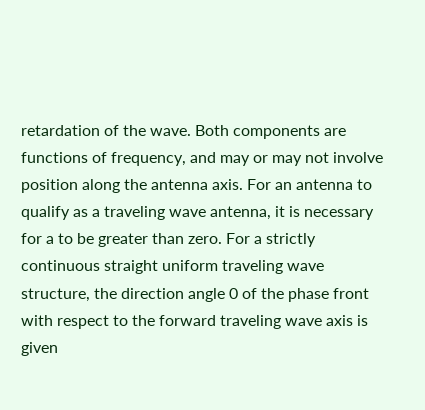retardation of the wave. Both components are functions of frequency, and may or may not involve position along the antenna axis. For an antenna to qualify as a traveling wave antenna, it is necessary for a to be greater than zero. For a strictly continuous straight uniform traveling wave structure, the direction angle 0 of the phase front with respect to the forward traveling wave axis is given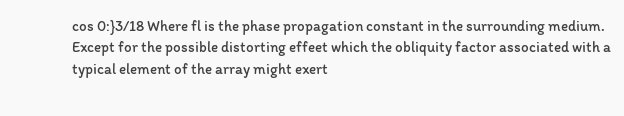cos 0:}3/18 Where fl is the phase propagation constant in the surrounding medium. Except for the possible distorting effeet which the obliquity factor associated with a typical element of the array might exert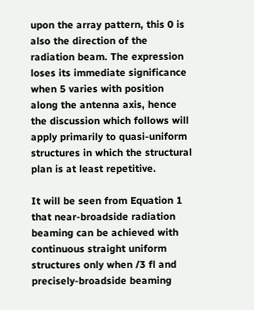upon the array pattern, this 0 is also the direction of the radiation beam. The expression loses its immediate significance when 5 varies with position along the antenna axis, hence the discussion which follows will apply primarily to quasi-uniform structures in which the structural plan is at least repetitive.

It will be seen from Equation 1 that near-broadside radiation beaming can be achieved with continuous straight uniform structures only when /3 fl and precisely-broadside beaming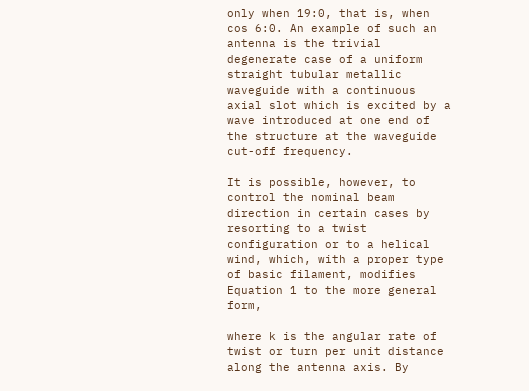only when 19:0, that is, when cos 6:0. An example of such an antenna is the trivial degenerate case of a uniform straight tubular metallic waveguide with a continuous axial slot which is excited by a wave introduced at one end of the structure at the waveguide cut-off frequency.

It is possible, however, to control the nominal beam direction in certain cases by resorting to a twist configuration or to a helical wind, which, with a proper type of basic filament, modifies Equation 1 to the more general form,

where k is the angular rate of twist or turn per unit distance along the antenna axis. By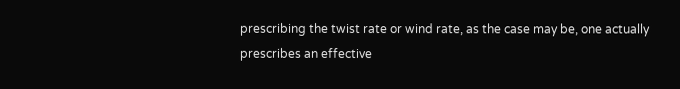prescribing the twist rate or wind rate, as the case may be, one actually prescribes an effective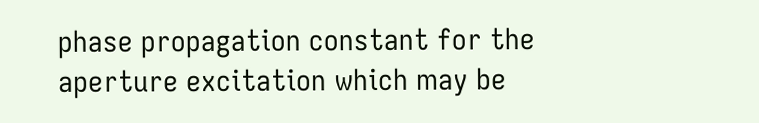phase propagation constant for the aperture excitation which may be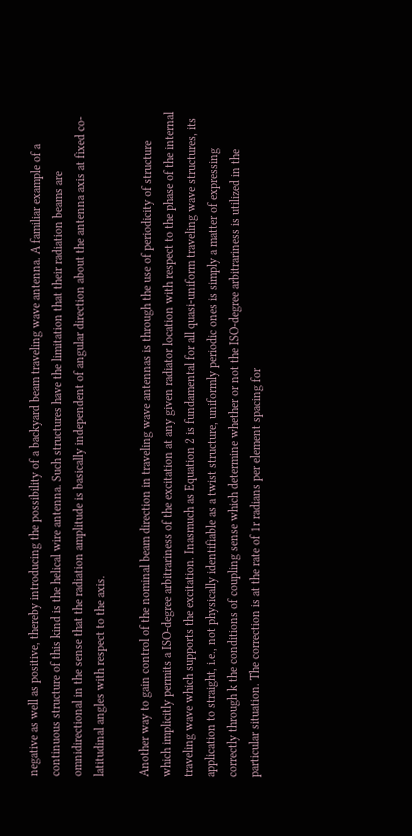negative as well as positive, thereby introducing the possibility of a backyard beam traveling wave antenna. A familiar example of a continuous structure of this kind is the helical wire antenna. Such structures have the limitation that their radiation beams are omnidirectional in the sense that the radiation amplitude is basically independent of angular direction about the antenna axis at fixed co-latitudinal angles with respect to the axis.

Another way to gain control of the nominal beam direction in traveling wave antennas is through the use of periodicity of structure which implicitly permits a ISO-degree arbitrariness of the excitation at any given radiator location with respect to the phase of the internal traveling wave which supports the excitation. Inasmuch as Equation 2 is fundamental for all quasi-uniform traveling wave structures, its application to straight, i.e., not physically identifiable as a twist structure, uniformly periodic ones is simply a matter of expressing correctly through k the conditions of coupling sense which determine whether or not the ISO-degree arbitrariness is utilized in the particular situation. The correction is at the rate of 1r radians per element spacing for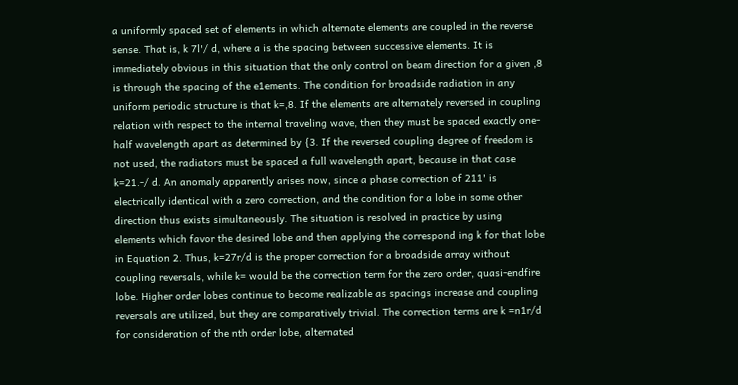a uniformly spaced set of elements in which alternate elements are coupled in the reverse sense. That is, k 7l'/ d, where a is the spacing between successive elements. It is immediately obvious in this situation that the only control on beam direction for a given ,8 is through the spacing of the e1ements. The condition for broadside radiation in any uniform periodic structure is that k=,8. If the elements are alternately reversed in coupling relation with respect to the internal traveling wave, then they must be spaced exactly one-half wavelength apart as determined by {3. If the reversed coupling degree of freedom is not used, the radiators must be spaced a full wavelength apart, because in that case k=21.-/ d. An anomaly apparently arises now, since a phase correction of 211' is electrically identical with a zero correction, and the condition for a lobe in some other direction thus exists simultaneously. The situation is resolved in practice by using elements which favor the desired lobe and then applying the correspond ing k for that lobe in Equation 2. Thus, k=27r/d is the proper correction for a broadside array without coupling reversals, while k= would be the correction term for the zero order, quasi-endfire lobe. Higher order lobes continue to become realizable as spacings increase and coupling reversals are utilized, but they are comparatively trivial. The correction terms are k =n1r/d for consideration of the nth order lobe, alternated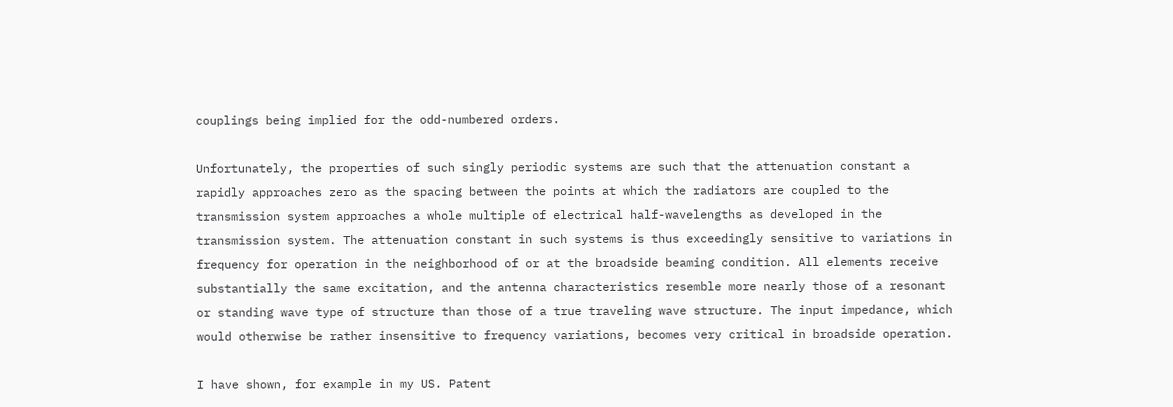couplings being implied for the odd-numbered orders.

Unfortunately, the properties of such singly periodic systems are such that the attenuation constant a rapidly approaches zero as the spacing between the points at which the radiators are coupled to the transmission system approaches a whole multiple of electrical half-wavelengths as developed in the transmission system. The attenuation constant in such systems is thus exceedingly sensitive to variations in frequency for operation in the neighborhood of or at the broadside beaming condition. All elements receive substantially the same excitation, and the antenna characteristics resemble more nearly those of a resonant or standing wave type of structure than those of a true traveling wave structure. The input impedance, which would otherwise be rather insensitive to frequency variations, becomes very critical in broadside operation.

I have shown, for example in my US. Patent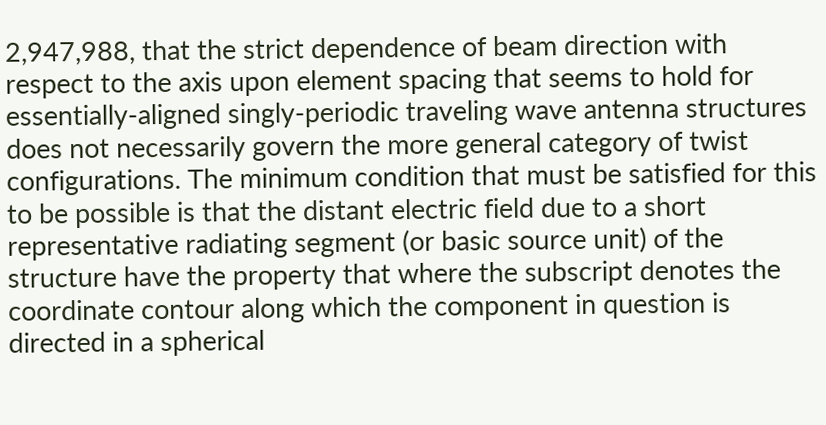2,947,988, that the strict dependence of beam direction with respect to the axis upon element spacing that seems to hold for essentially-aligned singly-periodic traveling wave antenna structures does not necessarily govern the more general category of twist configurations. The minimum condition that must be satisfied for this to be possible is that the distant electric field due to a short representative radiating segment (or basic source unit) of the structure have the property that where the subscript denotes the coordinate contour along which the component in question is directed in a spherical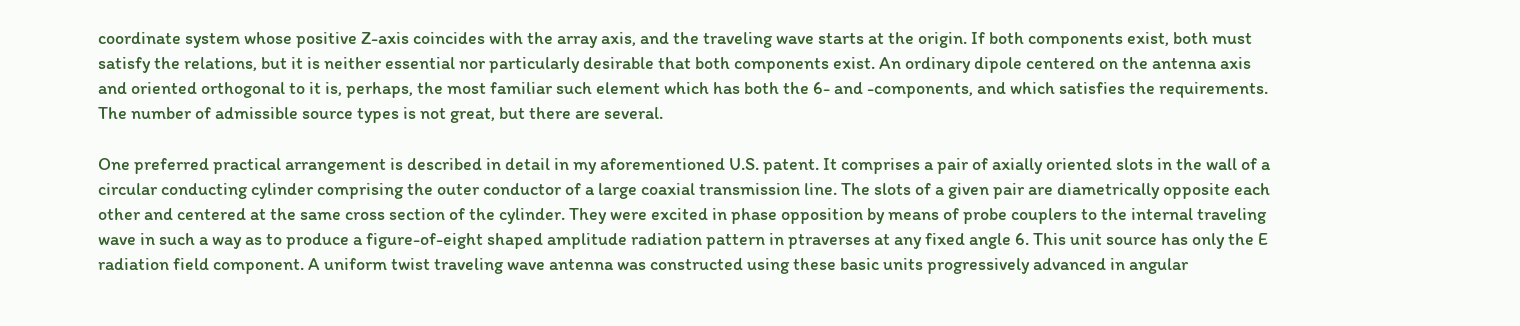coordinate system whose positive Z-axis coincides with the array axis, and the traveling wave starts at the origin. If both components exist, both must satisfy the relations, but it is neither essential nor particularly desirable that both components exist. An ordinary dipole centered on the antenna axis and oriented orthogonal to it is, perhaps, the most familiar such element which has both the 6- and -components, and which satisfies the requirements. The number of admissible source types is not great, but there are several.

One preferred practical arrangement is described in detail in my aforementioned U.S. patent. It comprises a pair of axially oriented slots in the wall of a circular conducting cylinder comprising the outer conductor of a large coaxial transmission line. The slots of a given pair are diametrically opposite each other and centered at the same cross section of the cylinder. They were excited in phase opposition by means of probe couplers to the internal traveling wave in such a way as to produce a figure-of-eight shaped amplitude radiation pattern in ptraverses at any fixed angle 6. This unit source has only the E radiation field component. A uniform twist traveling wave antenna was constructed using these basic units progressively advanced in angular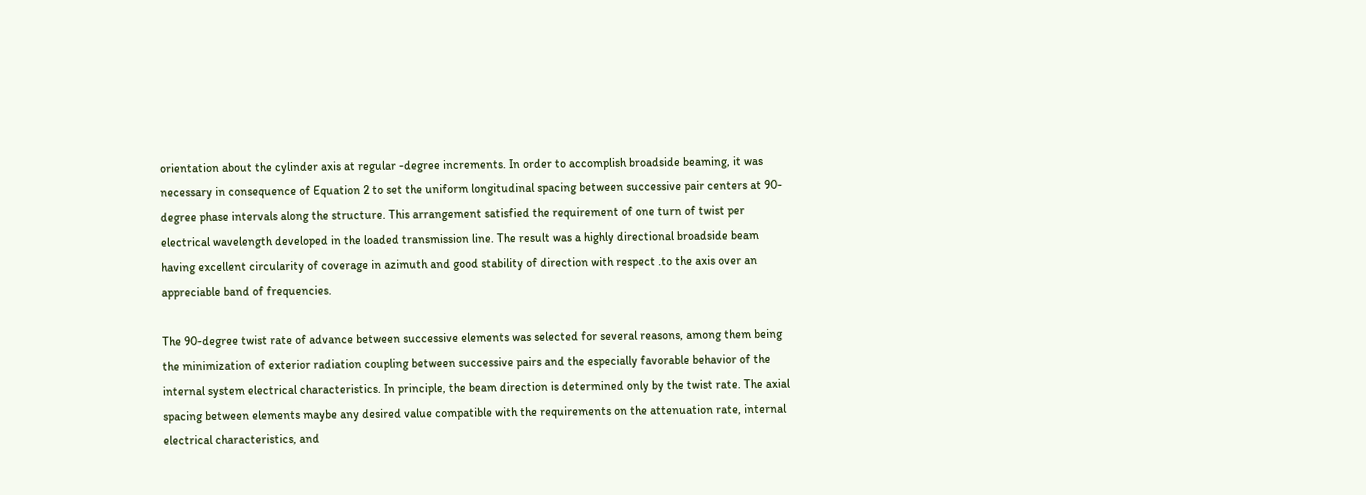orientation about the cylinder axis at regular -degree increments. In order to accomplish broadside beaming, it was necessary in consequence of Equation 2 to set the uniform longitudinal spacing between successive pair centers at 90-degree phase intervals along the structure. This arrangement satisfied the requirement of one turn of twist per electrical wavelength developed in the loaded transmission line. The result was a highly directional broadside beam having excellent circularity of coverage in azimuth and good stability of direction with respect .to the axis over an appreciable band of frequencies.

The 90-degree twist rate of advance between successive elements was selected for several reasons, among them being the minimization of exterior radiation coupling between successive pairs and the especially favorable behavior of the internal system electrical characteristics. In principle, the beam direction is determined only by the twist rate. The axial spacing between elements maybe any desired value compatible with the requirements on the attenuation rate, internal electrical characteristics, and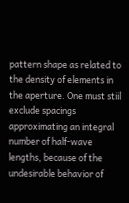pattern shape as related to the density of elements in the aperture. One must stiil exclude spacings approximating an integral number of half-wave lengths, because of the undesirable behavior of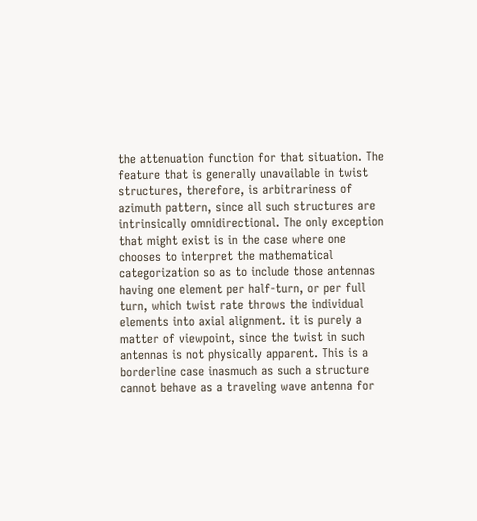the attenuation function for that situation. The feature that is generally unavailable in twist structures, therefore, is arbitrariness of azimuth pattern, since all such structures are intrinsically omnidirectional. The only exception that might exist is in the case where one chooses to interpret the mathematical categorization so as to include those antennas having one element per half-turn, or per full turn, which twist rate throws the individual elements into axial alignment. it is purely a matter of viewpoint, since the twist in such antennas is not physically apparent. This is a borderline case inasmuch as such a structure cannot behave as a traveling wave antenna for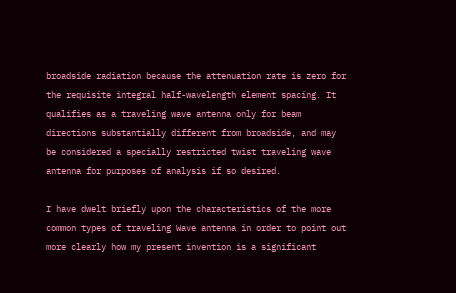broadside radiation because the attenuation rate is zero for the requisite integral half-wavelength element spacing. It qualifies as a traveling wave antenna only for beam directions substantially different from broadside, and may be considered a specially restricted twist traveling wave antenna for purposes of analysis if so desired.

I have dwelt briefly upon the characteristics of the more common types of traveling Wave antenna in order to point out more clearly how my present invention is a significant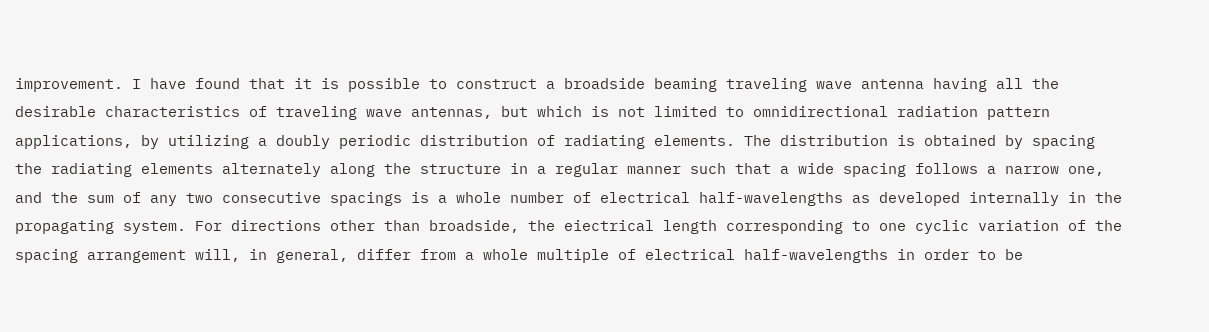improvement. I have found that it is possible to construct a broadside beaming traveling wave antenna having all the desirable characteristics of traveling wave antennas, but which is not limited to omnidirectional radiation pattern applications, by utilizing a doubly periodic distribution of radiating elements. The distribution is obtained by spacing the radiating elements alternately along the structure in a regular manner such that a wide spacing follows a narrow one, and the sum of any two consecutive spacings is a whole number of electrical half-wavelengths as developed internally in the propagating system. For directions other than broadside, the eiectrical length corresponding to one cyclic variation of the spacing arrangement will, in general, differ from a whole multiple of electrical half-wavelengths in order to be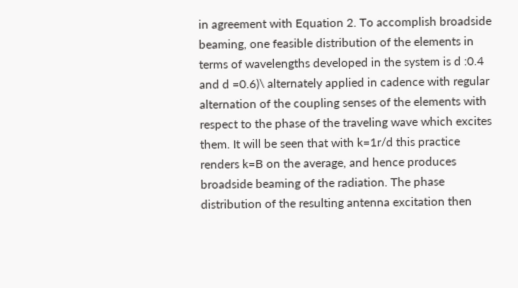in agreement with Equation 2. To accomplish broadside beaming, one feasible distribution of the elements in terms of wavelengths developed in the system is d :0.4 and d =0.6)\ alternately applied in cadence with regular alternation of the coupling senses of the elements with respect to the phase of the traveling wave which excites them. It will be seen that with k=1r/d this practice renders k=B on the average, and hence produces broadside beaming of the radiation. The phase distribution of the resulting antenna excitation then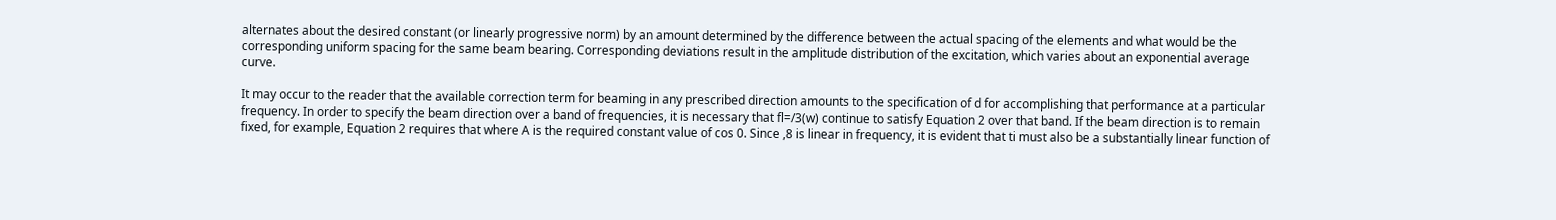alternates about the desired constant (or linearly progressive norm) by an amount determined by the difference between the actual spacing of the elements and what would be the corresponding uniform spacing for the same beam bearing. Corresponding deviations result in the amplitude distribution of the excitation, which varies about an exponential average curve.

It may occur to the reader that the available correction term for beaming in any prescribed direction amounts to the specification of d for accomplishing that performance at a particular frequency. In order to specify the beam direction over a band of frequencies, it is necessary that fl=/3(w) continue to satisfy Equation 2 over that band. If the beam direction is to remain fixed, for example, Equation 2 requires that where A is the required constant value of cos 0. Since ,8 is linear in frequency, it is evident that ti must also be a substantially linear function of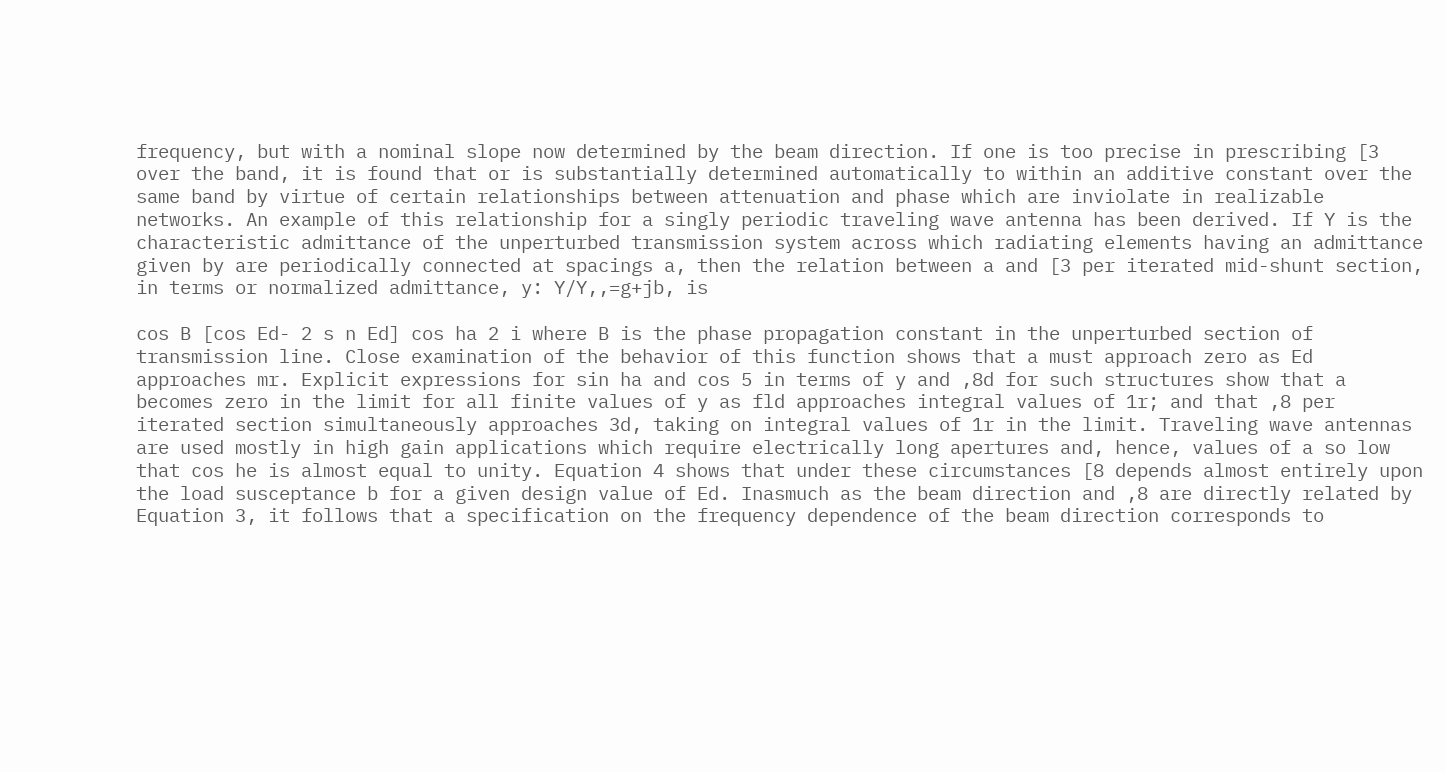frequency, but with a nominal slope now determined by the beam direction. If one is too precise in prescribing [3 over the band, it is found that or is substantially determined automatically to within an additive constant over the same band by virtue of certain relationships between attenuation and phase which are inviolate in realizable networks. An example of this relationship for a singly periodic traveling wave antenna has been derived. If Y is the characteristic admittance of the unperturbed transmission system across which radiating elements having an admittance given by are periodically connected at spacings a, then the relation between a and [3 per iterated mid-shunt section, in terms or normalized admittance, y: Y/Y,,=g+jb, is

cos B [cos Ed- 2 s n Ed] cos ha 2 i where B is the phase propagation constant in the unperturbed section of transmission line. Close examination of the behavior of this function shows that a must approach zero as Ed approaches mr. Explicit expressions for sin ha and cos 5 in terms of y and ,8d for such structures show that a becomes zero in the limit for all finite values of y as fld approaches integral values of 1r; and that ,8 per iterated section simultaneously approaches 3d, taking on integral values of 1r in the limit. Traveling wave antennas are used mostly in high gain applications which require electrically long apertures and, hence, values of a so low that cos he is almost equal to unity. Equation 4 shows that under these circumstances [8 depends almost entirely upon the load susceptance b for a given design value of Ed. Inasmuch as the beam direction and ,8 are directly related by Equation 3, it follows that a specification on the frequency dependence of the beam direction corresponds to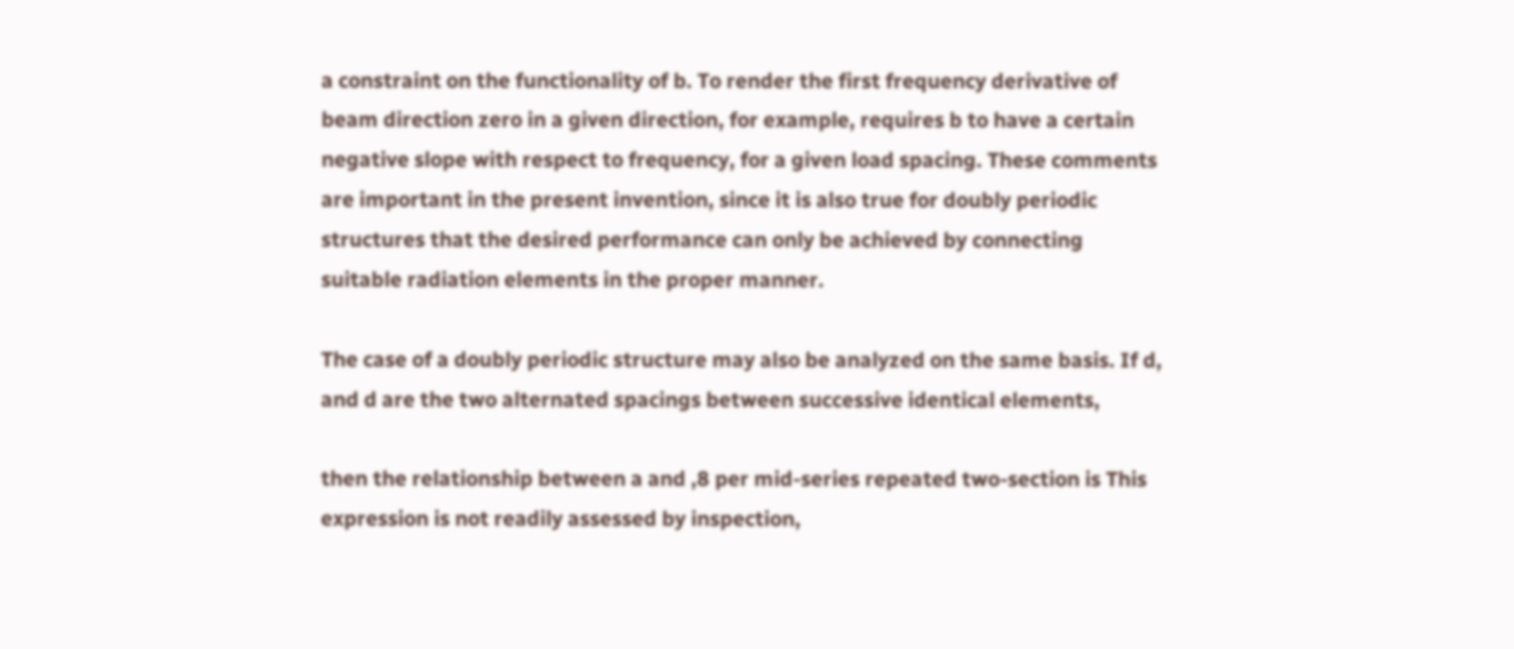a constraint on the functionality of b. To render the first frequency derivative of beam direction zero in a given direction, for example, requires b to have a certain negative slope with respect to frequency, for a given load spacing. These comments are important in the present invention, since it is also true for doubly periodic structures that the desired performance can only be achieved by connecting suitable radiation elements in the proper manner.

The case of a doubly periodic structure may also be analyzed on the same basis. If d, and d are the two alternated spacings between successive identical elements,

then the relationship between a and ,8 per mid-series repeated two-section is This expression is not readily assessed by inspection,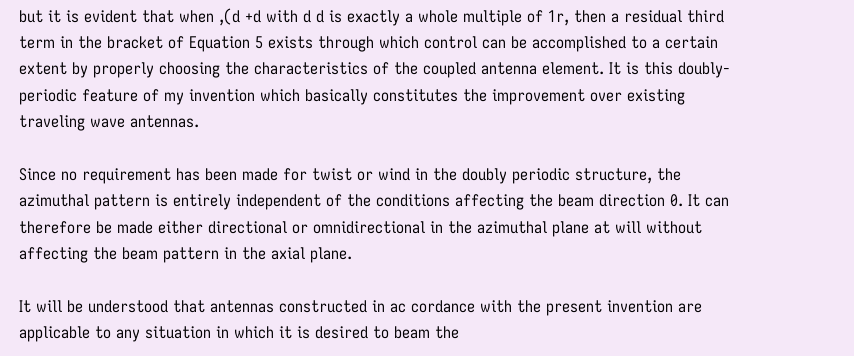but it is evident that when ,(d +d with d d is exactly a whole multiple of 1r, then a residual third term in the bracket of Equation 5 exists through which control can be accomplished to a certain extent by properly choosing the characteristics of the coupled antenna element. It is this doubly-periodic feature of my invention which basically constitutes the improvement over existing traveling wave antennas.

Since no requirement has been made for twist or wind in the doubly periodic structure, the azimuthal pattern is entirely independent of the conditions affecting the beam direction 0. It can therefore be made either directional or omnidirectional in the azimuthal plane at will without affecting the beam pattern in the axial plane.

It will be understood that antennas constructed in ac cordance with the present invention are applicable to any situation in which it is desired to beam the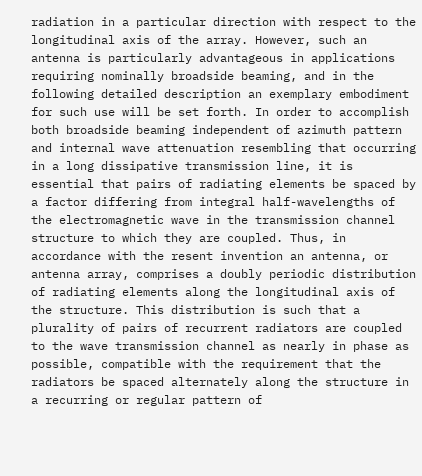radiation in a particular direction with respect to the longitudinal axis of the array. However, such an antenna is particularly advantageous in applications requiring nominally broadside beaming, and in the following detailed description an exemplary embodiment for such use will be set forth. In order to accomplish both broadside beaming independent of azimuth pattern and internal wave attenuation resembling that occurring in a long dissipative transmission line, it is essential that pairs of radiating elements be spaced by a factor differing from integral half-wavelengths of the electromagnetic wave in the transmission channel structure to which they are coupled. Thus, in accordance with the resent invention an antenna, or antenna array, comprises a doubly periodic distribution of radiating elements along the longitudinal axis of the structure. This distribution is such that a plurality of pairs of recurrent radiators are coupled to the wave transmission channel as nearly in phase as possible, compatible with the requirement that the radiators be spaced alternately along the structure in a recurring or regular pattern of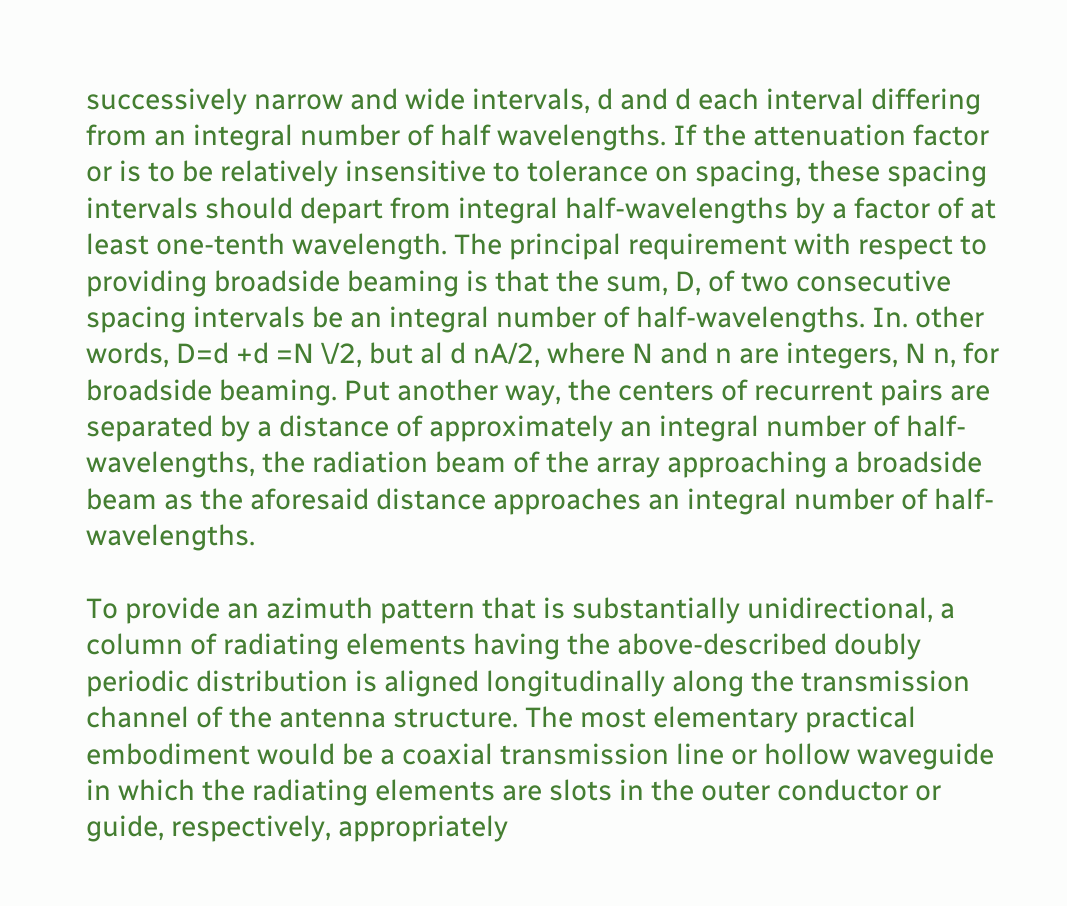successively narrow and wide intervals, d and d each interval differing from an integral number of half wavelengths. If the attenuation factor or is to be relatively insensitive to tolerance on spacing, these spacing intervals should depart from integral half-wavelengths by a factor of at least one-tenth wavelength. The principal requirement with respect to providing broadside beaming is that the sum, D, of two consecutive spacing intervals be an integral number of half-wavelengths. In. other words, D=d +d =N \/2, but al d nA/2, where N and n are integers, N n, for broadside beaming. Put another way, the centers of recurrent pairs are separated by a distance of approximately an integral number of half-wavelengths, the radiation beam of the array approaching a broadside beam as the aforesaid distance approaches an integral number of half-wavelengths.

To provide an azimuth pattern that is substantially unidirectional, a column of radiating elements having the above-described doubly periodic distribution is aligned longitudinally along the transmission channel of the antenna structure. The most elementary practical embodiment would be a coaxial transmission line or hollow waveguide in which the radiating elements are slots in the outer conductor or guide, respectively, appropriately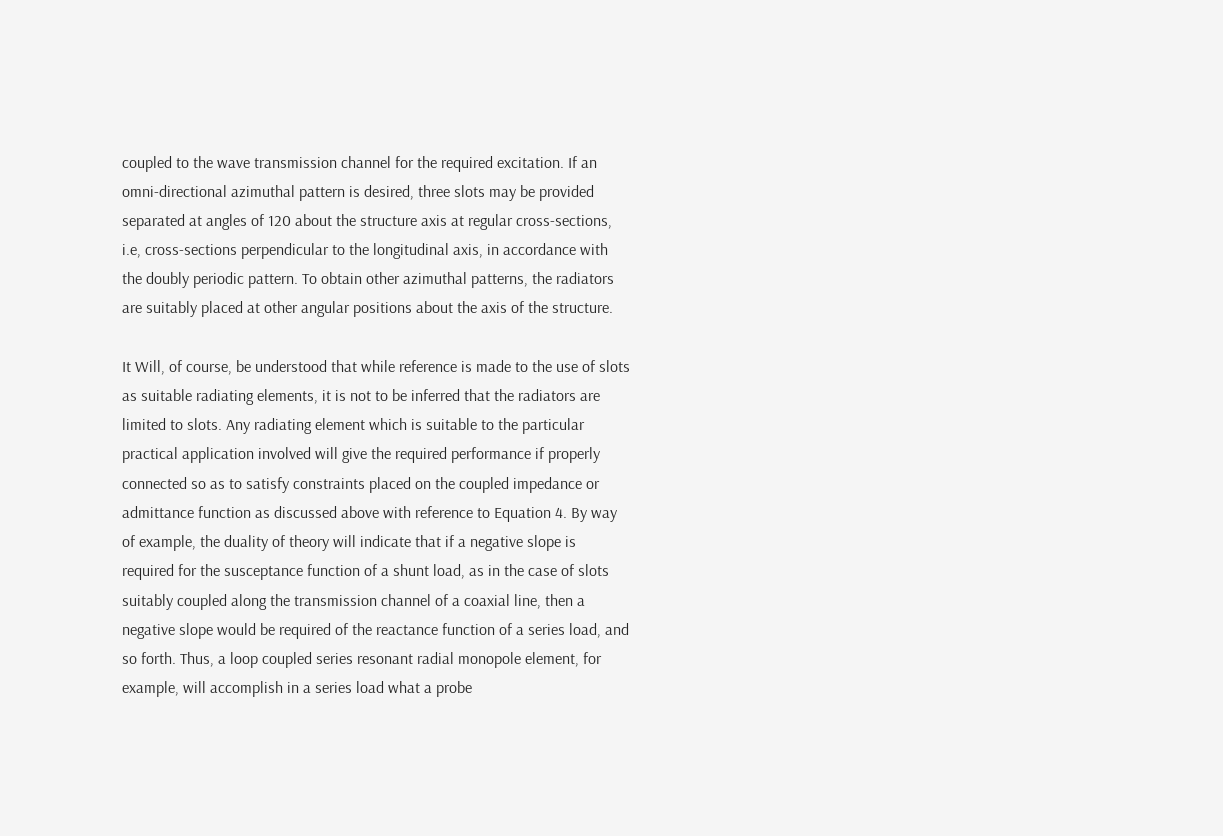coupled to the wave transmission channel for the required excitation. If an omni-directional azimuthal pattern is desired, three slots may be provided separated at angles of 120 about the structure axis at regular cross-sections, i.e, cross-sections perpendicular to the longitudinal axis, in accordance with the doubly periodic pattern. To obtain other azimuthal patterns, the radiators are suitably placed at other angular positions about the axis of the structure.

It Will, of course, be understood that while reference is made to the use of slots as suitable radiating elements, it is not to be inferred that the radiators are limited to slots. Any radiating element which is suitable to the particular practical application involved will give the required performance if properly connected so as to satisfy constraints placed on the coupled impedance or admittance function as discussed above with reference to Equation 4. By way of example, the duality of theory will indicate that if a negative slope is required for the susceptance function of a shunt load, as in the case of slots suitably coupled along the transmission channel of a coaxial line, then a negative slope would be required of the reactance function of a series load, and so forth. Thus, a loop coupled series resonant radial monopole element, for example, will accomplish in a series load what a probe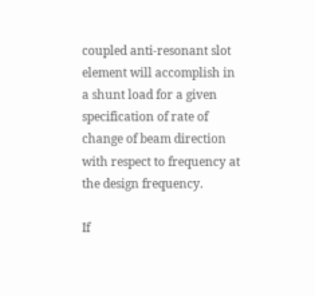coupled anti-resonant slot element will accomplish in a shunt load for a given specification of rate of change of beam direction with respect to frequency at the design frequency.

If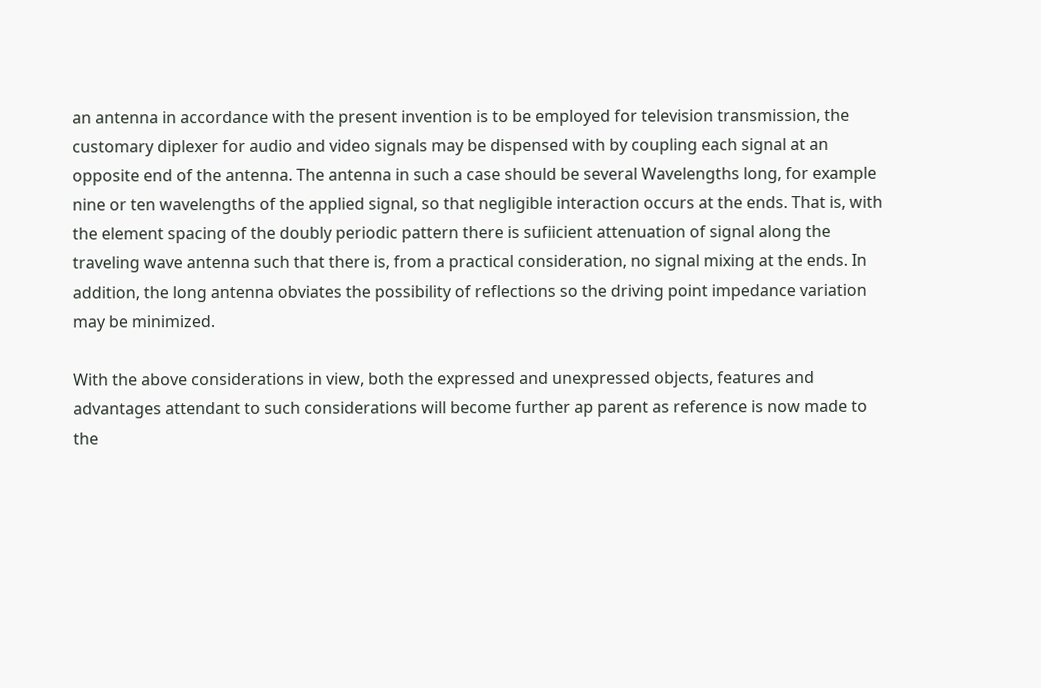an antenna in accordance with the present invention is to be employed for television transmission, the customary diplexer for audio and video signals may be dispensed with by coupling each signal at an opposite end of the antenna. The antenna in such a case should be several Wavelengths long, for example nine or ten wavelengths of the applied signal, so that negligible interaction occurs at the ends. That is, with the element spacing of the doubly periodic pattern there is sufiicient attenuation of signal along the traveling wave antenna such that there is, from a practical consideration, no signal mixing at the ends. In addition, the long antenna obviates the possibility of reflections so the driving point impedance variation may be minimized.

With the above considerations in view, both the expressed and unexpressed objects, features and advantages attendant to such considerations will become further ap parent as reference is now made to the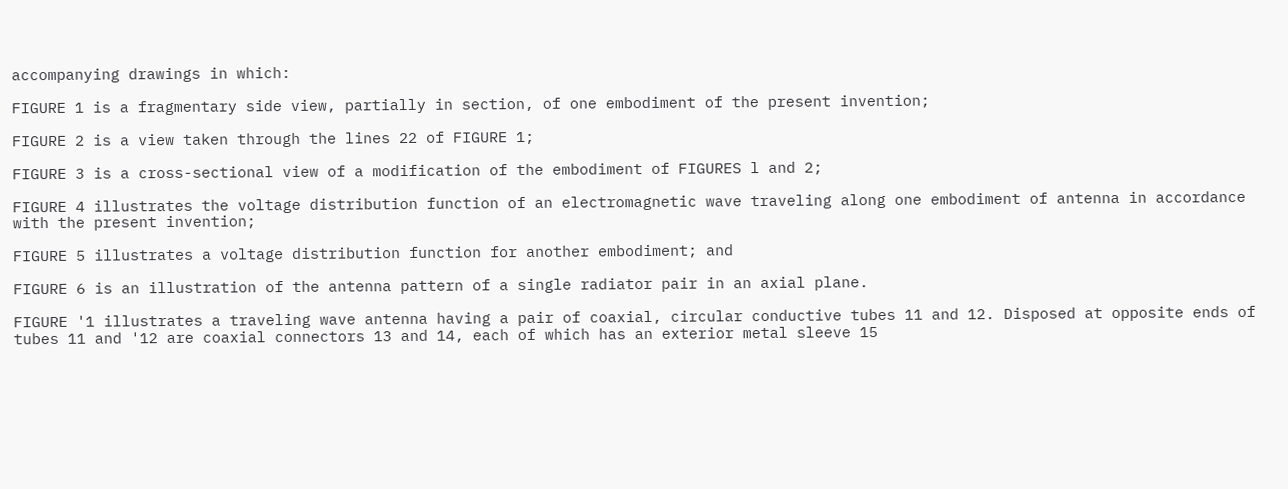accompanying drawings in which:

FIGURE 1 is a fragmentary side view, partially in section, of one embodiment of the present invention;

FIGURE 2 is a view taken through the lines 22 of FIGURE 1;

FIGURE 3 is a cross-sectional view of a modification of the embodiment of FIGURES l and 2;

FIGURE 4 illustrates the voltage distribution function of an electromagnetic wave traveling along one embodiment of antenna in accordance with the present invention;

FIGURE 5 illustrates a voltage distribution function for another embodiment; and

FIGURE 6 is an illustration of the antenna pattern of a single radiator pair in an axial plane.

FIGURE '1 illustrates a traveling wave antenna having a pair of coaxial, circular conductive tubes 11 and 12. Disposed at opposite ends of tubes 11 and '12 are coaxial connectors 13 and 14, each of which has an exterior metal sleeve 15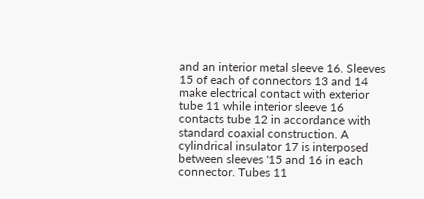and an interior metal sleeve 16. Sleeves 15 of each of connectors 13 and 14 make electrical contact with exterior tube 11 while interior sleeve 16 contacts tube 12 in accordance with standard coaxial construction. A cylindrical insulator 17 is interposed between sleeves '15 and 16 in each connector. Tubes 11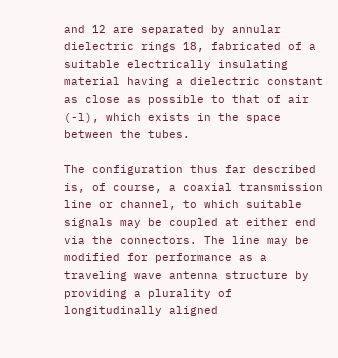and 12 are separated by annular dielectric rings 18, fabricated of a suitable electrically insulating material having a dielectric constant as close as possible to that of air (-l), which exists in the space between the tubes.

The configuration thus far described is, of course, a coaxial transmission line or channel, to which suitable signals may be coupled at either end via the connectors. The line may be modified for performance as a traveling wave antenna structure by providing a plurality of longitudinally aligned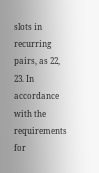slots in recurring pairs, as 22, 23. In accordance with the requirements for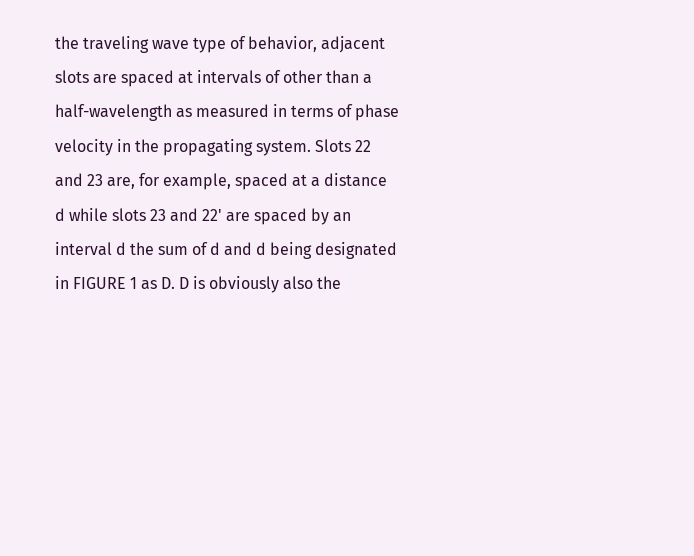the traveling wave type of behavior, adjacent slots are spaced at intervals of other than a half-wavelength as measured in terms of phase velocity in the propagating system. Slots 22 and 23 are, for example, spaced at a distance d while slots 23 and 22' are spaced by an interval d the sum of d and d being designated in FIGURE 1 as D. D is obviously also the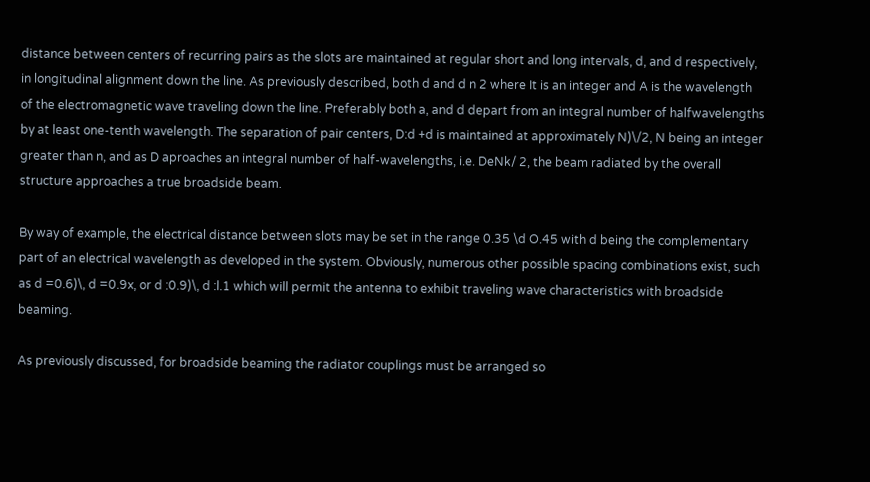distance between centers of recurring pairs as the slots are maintained at regular short and long intervals, d, and d respectively, in longitudinal alignment down the line. As previously described, both d and d n 2 where It is an integer and A is the wavelength of the electromagnetic wave traveling down the line. Preferably both a, and d depart from an integral number of halfwavelengths by at least one-tenth wavelength. The separation of pair centers, D:d +d is maintained at approximately N)\/2, N being an integer greater than n, and as D aproaches an integral number of half-wavelengths, i.e. DeNk/ 2, the beam radiated by the overall structure approaches a true broadside beam.

By way of example, the electrical distance between slots may be set in the range 0.35 \d O.45 with d being the complementary part of an electrical wavelength as developed in the system. Obviously, numerous other possible spacing combinations exist, such as d =0.6)\, d =0.9x, or d :0.9)\, d :l.1 which will permit the antenna to exhibit traveling wave characteristics with broadside beaming.

As previously discussed, for broadside beaming the radiator couplings must be arranged so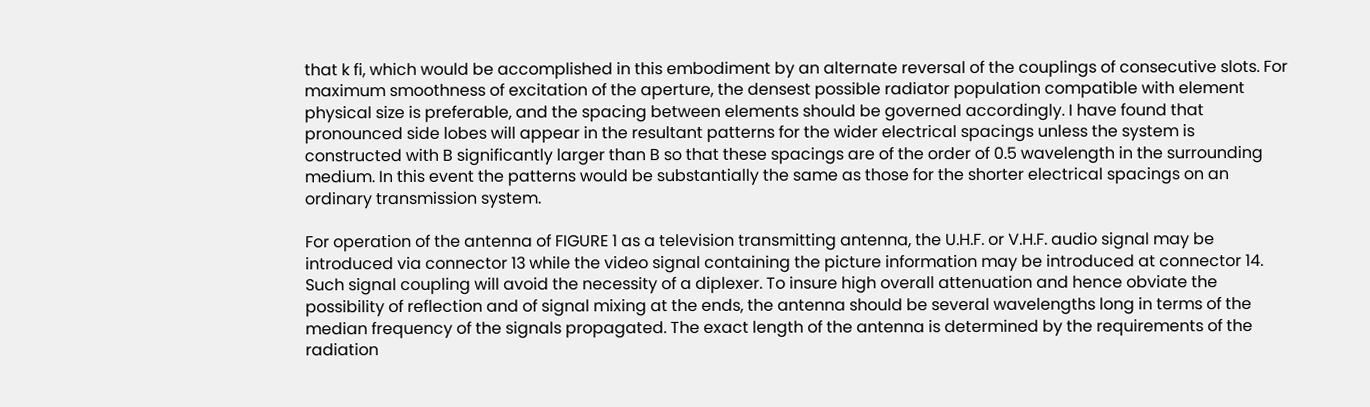that k fi, which would be accomplished in this embodiment by an alternate reversal of the couplings of consecutive slots. For maximum smoothness of excitation of the aperture, the densest possible radiator population compatible with element physical size is preferable, and the spacing between elements should be governed accordingly. I have found that pronounced side lobes will appear in the resultant patterns for the wider electrical spacings unless the system is constructed with B significantly larger than B so that these spacings are of the order of 0.5 wavelength in the surrounding medium. In this event the patterns would be substantially the same as those for the shorter electrical spacings on an ordinary transmission system.

For operation of the antenna of FIGURE 1 as a television transmitting antenna, the U.H.F. or V.H.F. audio signal may be introduced via connector 13 while the video signal containing the picture information may be introduced at connector 14. Such signal coupling will avoid the necessity of a diplexer. To insure high overall attenuation and hence obviate the possibility of reflection and of signal mixing at the ends, the antenna should be several wavelengths long in terms of the median frequency of the signals propagated. The exact length of the antenna is determined by the requirements of the radiation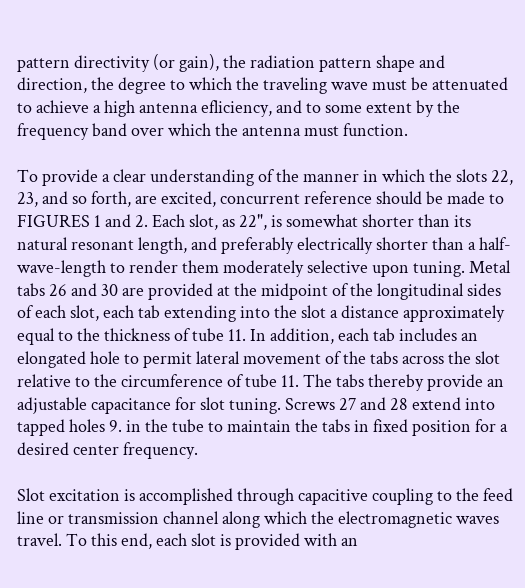pattern directivity (or gain), the radiation pattern shape and direction, the degree to which the traveling wave must be attenuated to achieve a high antenna efliciency, and to some extent by the frequency band over which the antenna must function.

To provide a clear understanding of the manner in which the slots 22, 23, and so forth, are excited, concurrent reference should be made to FIGURES 1 and 2. Each slot, as 22", is somewhat shorter than its natural resonant length, and preferably electrically shorter than a half-wave-length to render them moderately selective upon tuning. Metal tabs 26 and 30 are provided at the midpoint of the longitudinal sides of each slot, each tab extending into the slot a distance approximately equal to the thickness of tube 11. In addition, each tab includes an elongated hole to permit lateral movement of the tabs across the slot relative to the circumference of tube 11. The tabs thereby provide an adjustable capacitance for slot tuning. Screws 27 and 28 extend into tapped holes 9. in the tube to maintain the tabs in fixed position for a desired center frequency.

Slot excitation is accomplished through capacitive coupling to the feed line or transmission channel along which the electromagnetic waves travel. To this end, each slot is provided with an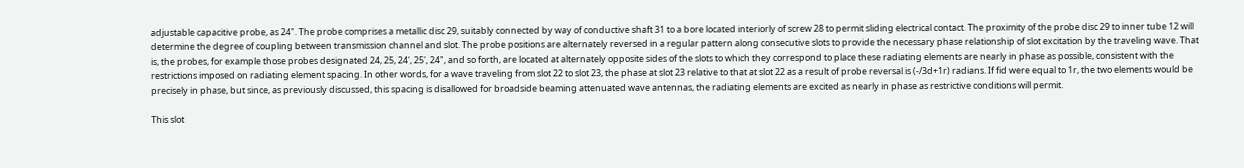adjustable capacitive probe, as 24". The probe comprises a metallic disc 29, suitably connected by way of conductive shaft 31 to a bore located interiorly of screw 28 to permit sliding electrical contact. The proximity of the probe disc 29 to inner tube 12 will determine the degree of coupling between transmission channel and slot. The probe positions are alternately reversed in a regular pattern along consecutive slots to provide the necessary phase relationship of slot excitation by the traveling wave. That is, the probes, for example those probes designated 24, 25, 24', 25', 24", and so forth, are located at alternately opposite sides of the slots to which they correspond to place these radiating elements are nearly in phase as possible, consistent with the restrictions imposed on radiating element spacing. In other words, for a wave traveling from slot 22 to slot 23, the phase at slot 23 relative to that at slot 22 as a result of probe reversal is (-/3d+1r) radians. If fid were equal to 1r, the two elements would be precisely in phase, but since, as previously discussed, this spacing is disallowed for broadside beaming attenuated wave antennas, the radiating elements are excited as nearly in phase as restrictive conditions will permit.

This slot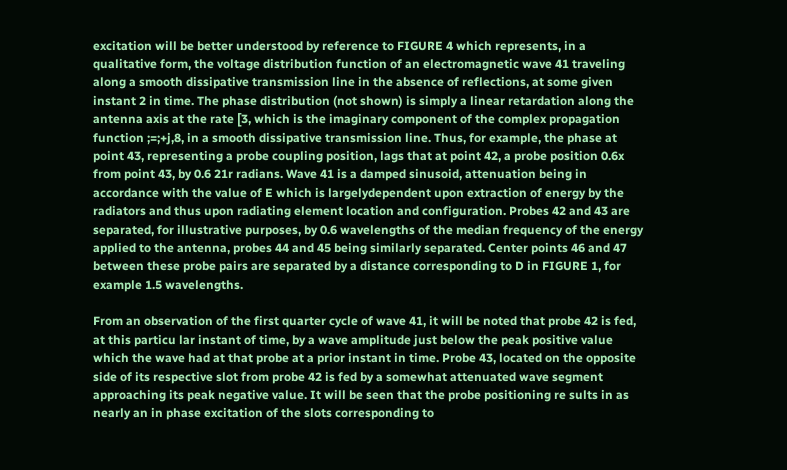excitation will be better understood by reference to FIGURE 4 which represents, in a qualitative form, the voltage distribution function of an electromagnetic wave 41 traveling along a smooth dissipative transmission line in the absence of reflections, at some given instant 2 in time. The phase distribution (not shown) is simply a linear retardation along the antenna axis at the rate [3, which is the imaginary component of the complex propagation function ;=;+j,8, in a smooth dissipative transmission line. Thus, for example, the phase at point 43, representing a probe coupling position, lags that at point 42, a probe position 0.6x from point 43, by 0.6 21r radians. Wave 41 is a damped sinusoid, attenuation being in accordance with the value of E which is largelydependent upon extraction of energy by the radiators and thus upon radiating element location and configuration. Probes 42 and 43 are separated, for illustrative purposes, by 0.6 wavelengths of the median frequency of the energy applied to the antenna, probes 44 and 45 being similarly separated. Center points 46 and 47 between these probe pairs are separated by a distance corresponding to D in FIGURE 1, for example 1.5 wavelengths.

From an observation of the first quarter cycle of wave 41, it will be noted that probe 42 is fed, at this particu lar instant of time, by a wave amplitude just below the peak positive value which the wave had at that probe at a prior instant in time. Probe 43, located on the opposite side of its respective slot from probe 42 is fed by a somewhat attenuated wave segment approaching its peak negative value. It will be seen that the probe positioning re sults in as nearly an in phase excitation of the slots corresponding to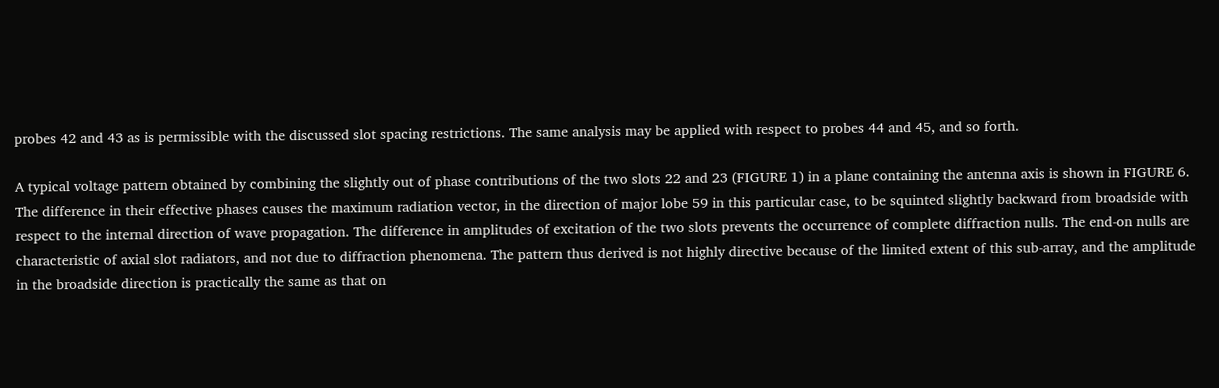probes 42 and 43 as is permissible with the discussed slot spacing restrictions. The same analysis may be applied with respect to probes 44 and 45, and so forth.

A typical voltage pattern obtained by combining the slightly out of phase contributions of the two slots 22 and 23 (FIGURE 1) in a plane containing the antenna axis is shown in FIGURE 6. The difference in their effective phases causes the maximum radiation vector, in the direction of major lobe 59 in this particular case, to be squinted slightly backward from broadside with respect to the internal direction of wave propagation. The difference in amplitudes of excitation of the two slots prevents the occurrence of complete diffraction nulls. The end-on nulls are characteristic of axial slot radiators, and not due to diffraction phenomena. The pattern thus derived is not highly directive because of the limited extent of this sub-array, and the amplitude in the broadside direction is practically the same as that on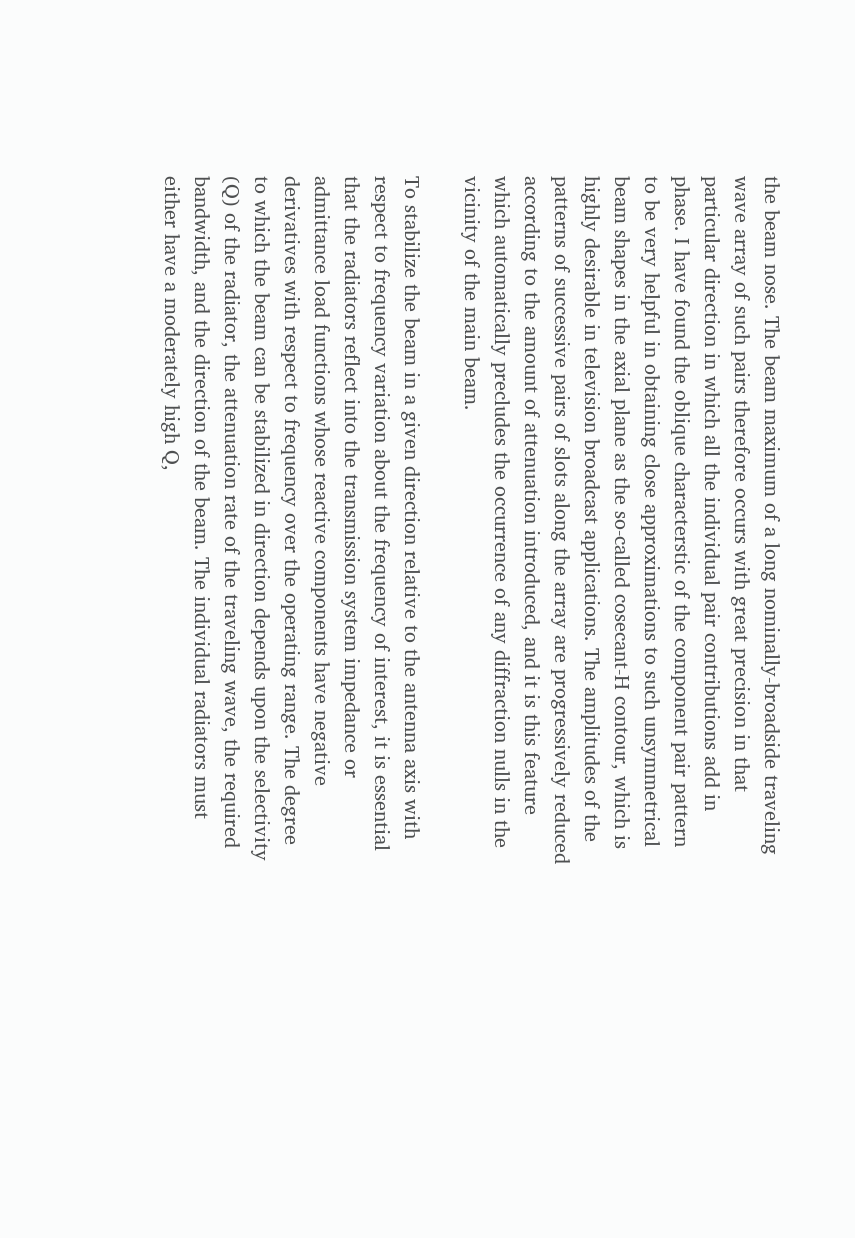the beam nose. The beam maximum of a long nominally-broadside traveling wave array of such pairs therefore occurs with great precision in that particular direction in which all the individual pair contributions add in phase. I have found the oblique characterstic of the component pair pattern to be very helpful in obtaining close approximations to such unsymmetrical beam shapes in the axial plane as the so-called cosecant-H contour, which is highly desirable in television broadcast applications. The amplitudes of the patterns of successive pairs of slots along the array are progressively reduced according to the amount of attenuation introduced, and it is this feature which automatically precludes the occurrence of any diffraction nulls in the vicinity of the main beam.

To stabilize the beam in a given direction relative to the antenna axis with respect to frequency variation about the frequency of interest, it is essential that the radiators reflect into the transmission system impedance or admittance load functions whose reactive components have negative derivatives with respect to frequency over the operating range. The degree to which the beam can be stabilized in direction depends upon the selectivity (Q) of the radiator, the attenuation rate of the traveling wave, the required bandwidth, and the direction of the beam. The individual radiators must either have a moderately high Q,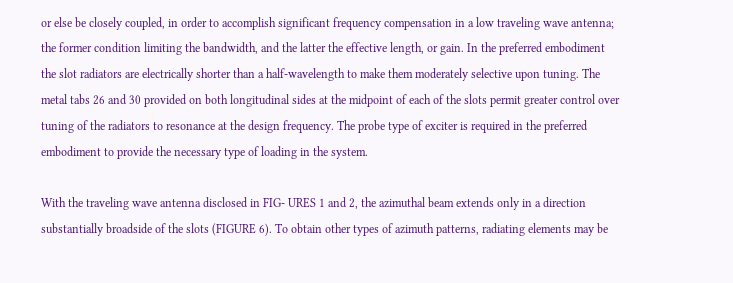or else be closely coupled, in order to accomplish significant frequency compensation in a low traveling wave antenna; the former condition limiting the bandwidth, and the latter the effective length, or gain. In the preferred embodiment the slot radiators are electrically shorter than a half-wavelength to make them moderately selective upon tuning. The metal tabs 26 and 30 provided on both longitudinal sides at the midpoint of each of the slots permit greater control over tuning of the radiators to resonance at the design frequency. The probe type of exciter is required in the preferred embodiment to provide the necessary type of loading in the system.

With the traveling wave antenna disclosed in FIG- URES 1 and 2, the azimuthal beam extends only in a direction substantially broadside of the slots (FIGURE 6). To obtain other types of azimuth patterns, radiating elements may be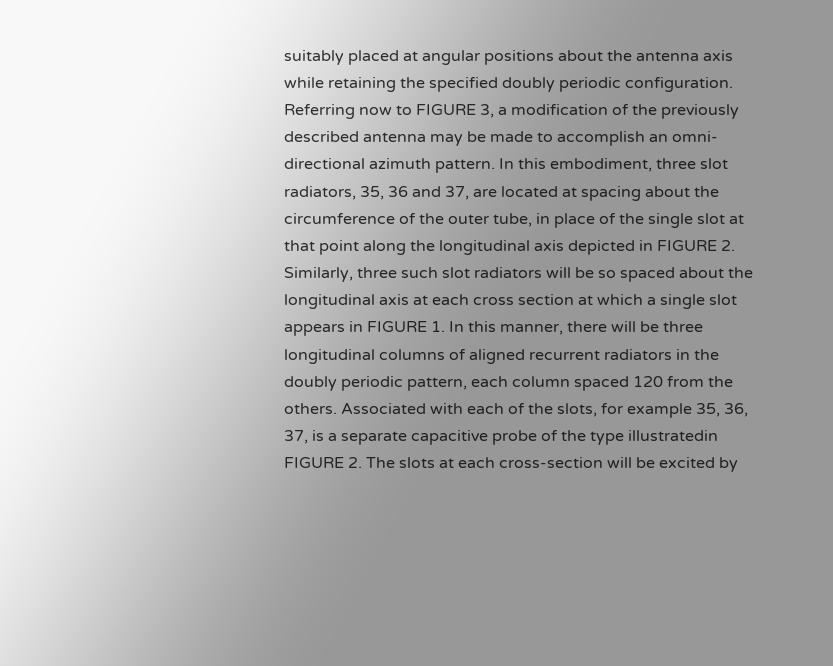suitably placed at angular positions about the antenna axis while retaining the specified doubly periodic configuration. Referring now to FIGURE 3, a modification of the previously described antenna may be made to accomplish an omni-directional azimuth pattern. In this embodiment, three slot radiators, 35, 36 and 37, are located at spacing about the circumference of the outer tube, in place of the single slot at that point along the longitudinal axis depicted in FIGURE 2. Similarly, three such slot radiators will be so spaced about the longitudinal axis at each cross section at which a single slot appears in FIGURE 1. In this manner, there will be three longitudinal columns of aligned recurrent radiators in the doubly periodic pattern, each column spaced 120 from the others. Associated with each of the slots, for example 35, 36, 37, is a separate capacitive probe of the type illustratedin FIGURE 2. The slots at each cross-section will be excited by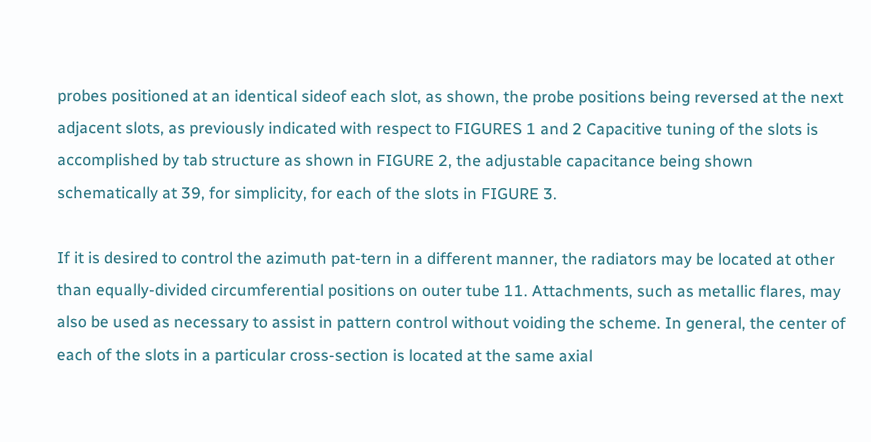probes positioned at an identical sideof each slot, as shown, the probe positions being reversed at the next adjacent slots, as previously indicated with respect to FIGURES 1 and 2 Capacitive tuning of the slots is accomplished by tab structure as shown in FIGURE 2, the adjustable capacitance being shown schematically at 39, for simplicity, for each of the slots in FIGURE 3.

If it is desired to control the azimuth pat-tern in a different manner, the radiators may be located at other than equally-divided circumferential positions on outer tube 11. Attachments, such as metallic flares, may also be used as necessary to assist in pattern control without voiding the scheme. In general, the center of each of the slots in a particular cross-section is located at the same axial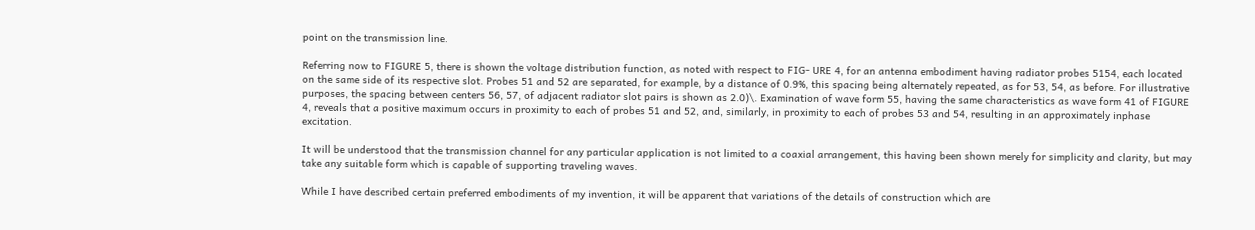point on the transmission line.

Referring now to FIGURE 5, there is shown the voltage distribution function, as noted with respect to FIG- URE 4, for an antenna embodiment having radiator probes 5154, each located on the same side of its respective slot. Probes 51 and 52 are separated, for example, by a distance of 0.9%, this spacing being alternately repeated, as for 53, 54, as before. For illustrative purposes, the spacing between centers 56, 57, of adjacent radiator slot pairs is shown as 2.0)\. Examination of wave form 55, having the same characteristics as wave form 41 of FIGURE 4, reveals that a positive maximum occurs in proximity to each of probes 51 and 52, and, similarly, in proximity to each of probes 53 and 54, resulting in an approximately inphase excitation.

It will be understood that the transmission channel for any particular application is not limited to a coaxial arrangement, this having been shown merely for simplicity and clarity, but may take any suitable form which is capable of supporting traveling waves.

While I have described certain preferred embodiments of my invention, it will be apparent that variations of the details of construction which are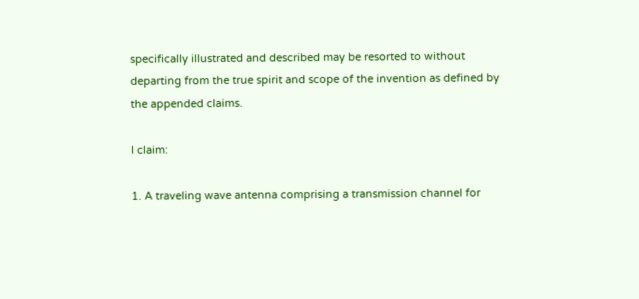specifically illustrated and described may be resorted to without departing from the true spirit and scope of the invention as defined by the appended claims.

I claim:

1. A traveling wave antenna comprising a transmission channel for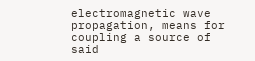electromagnetic wave propagation, means for coupling a source of said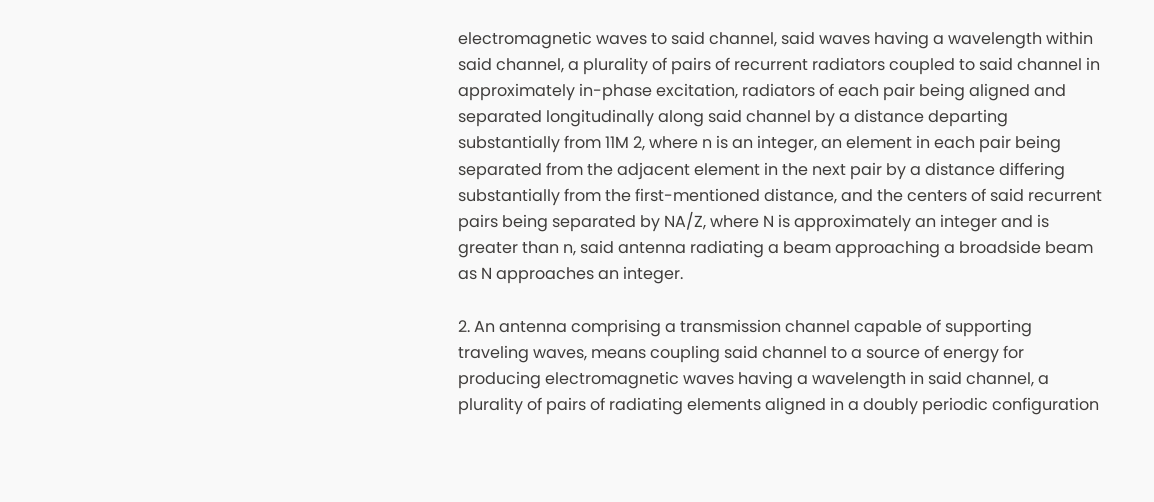electromagnetic waves to said channel, said waves having a wavelength within said channel, a plurality of pairs of recurrent radiators coupled to said channel in approximately in-phase excitation, radiators of each pair being aligned and separated longitudinally along said channel by a distance departing substantially from 11M 2, where n is an integer, an element in each pair being separated from the adjacent element in the next pair by a distance differing substantially from the first-mentioned distance, and the centers of said recurrent pairs being separated by NA/Z, where N is approximately an integer and is greater than n, said antenna radiating a beam approaching a broadside beam as N approaches an integer.

2. An antenna comprising a transmission channel capable of supporting traveling waves, means coupling said channel to a source of energy for producing electromagnetic waves having a wavelength in said channel, a plurality of pairs of radiating elements aligned in a doubly periodic configuration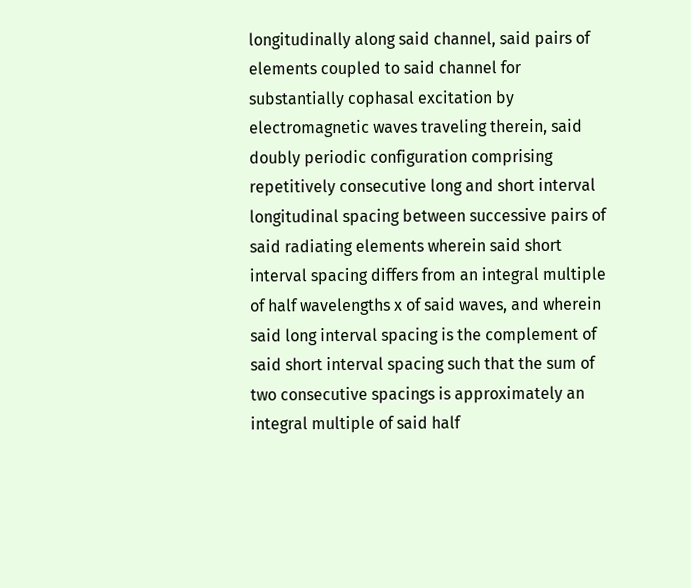longitudinally along said channel, said pairs of elements coupled to said channel for substantially cophasal excitation by electromagnetic waves traveling therein, said doubly periodic configuration comprising repetitively consecutive long and short interval longitudinal spacing between successive pairs of said radiating elements wherein said short interval spacing differs from an integral multiple of half wavelengths x of said waves, and wherein said long interval spacing is the complement of said short interval spacing such that the sum of two consecutive spacings is approximately an integral multiple of said half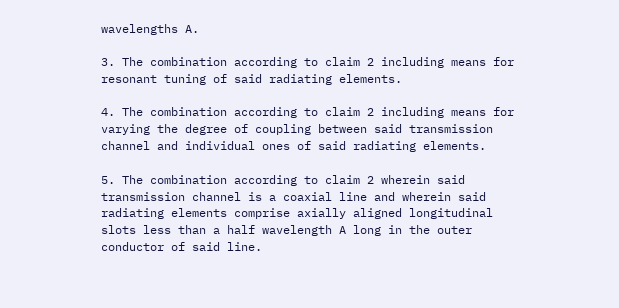wavelengths A.

3. The combination according to claim 2 including means for resonant tuning of said radiating elements.

4. The combination according to claim 2 including means for varying the degree of coupling between said transmission channel and individual ones of said radiating elements.

5. The combination according to claim 2 wherein said transmission channel is a coaxial line and wherein said radiating elements comprise axially aligned longitudinal slots less than a half wavelength A long in the outer conductor of said line.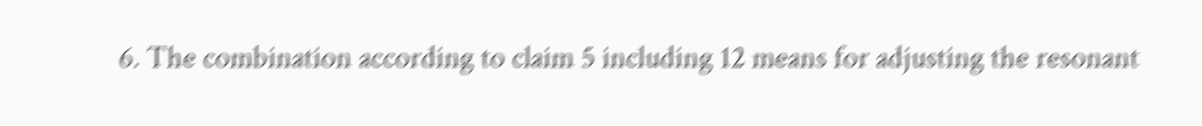6. The combination according to claim 5 including 12 means for adjusting the resonant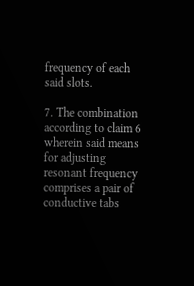frequency of each said slots.

7. The combination according to claim 6 wherein said means for adjusting resonant frequency comprises a pair of conductive tabs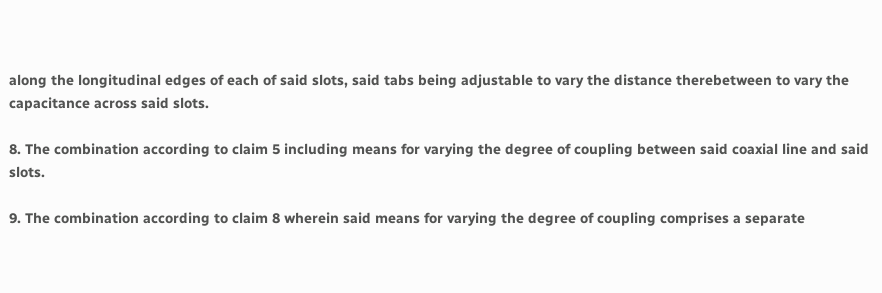along the longitudinal edges of each of said slots, said tabs being adjustable to vary the distance therebetween to vary the capacitance across said slots.

8. The combination according to claim 5 including means for varying the degree of coupling between said coaxial line and said slots.

9. The combination according to claim 8 wherein said means for varying the degree of coupling comprises a separate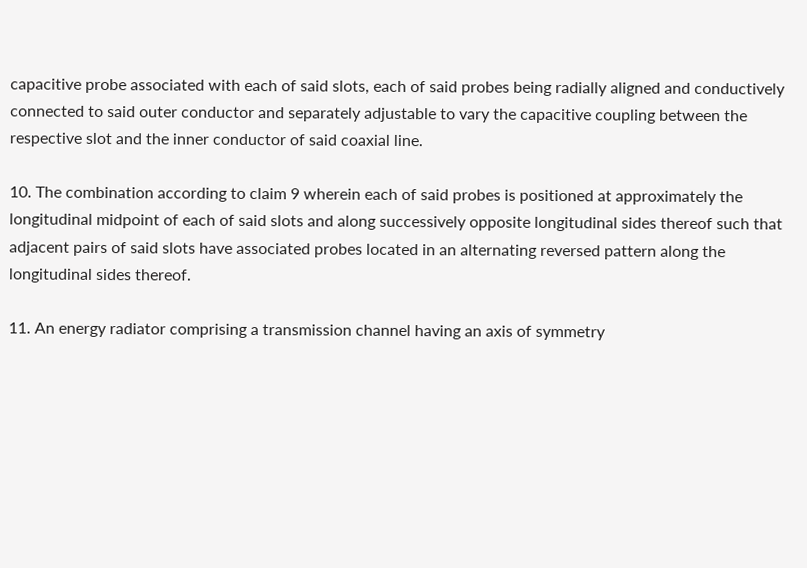capacitive probe associated with each of said slots, each of said probes being radially aligned and conductively connected to said outer conductor and separately adjustable to vary the capacitive coupling between the respective slot and the inner conductor of said coaxial line.

10. The combination according to claim 9 wherein each of said probes is positioned at approximately the longitudinal midpoint of each of said slots and along successively opposite longitudinal sides thereof such that adjacent pairs of said slots have associated probes located in an alternating reversed pattern along the longitudinal sides thereof.

11. An energy radiator comprising a transmission channel having an axis of symmetry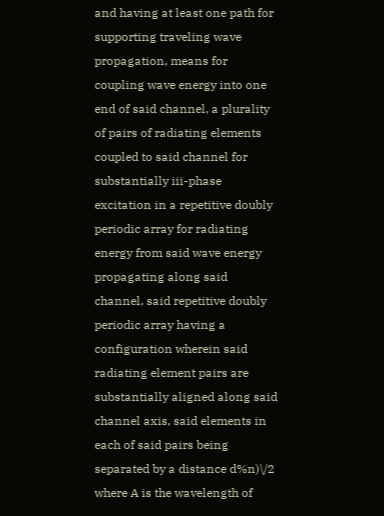and having at least one path for supporting traveling wave propagation, means for coupling wave energy into one end of said channel, a plurality of pairs of radiating elements coupled to said channel for substantially iii-phase excitation in a repetitive doubly periodic array for radiating energy from said wave energy propagating along said channel, said repetitive doubly periodic array having a configuration wherein said radiating element pairs are substantially aligned along said channel axis, said elements in each of said pairs being separated by a distance d%n)\/2 where A is the wavelength of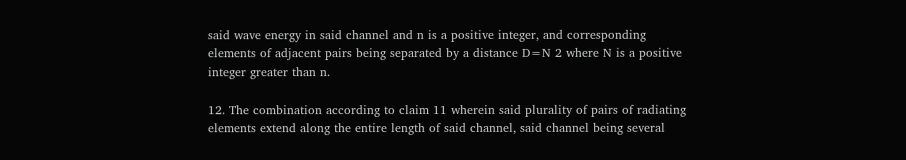said wave energy in said channel and n is a positive integer, and corresponding elements of adjacent pairs being separated by a distance D=N 2 where N is a positive integer greater than n.

12. The combination according to claim 11 wherein said plurality of pairs of radiating elements extend along the entire length of said channel, said channel being several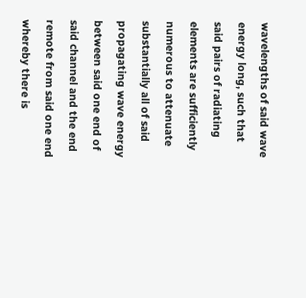wavelengths of said wave energy long, such that said pairs of radiating elements are sufficiently numerous to attenuate substantially all of said propagating wave energy between said one end of said channel and the end remote from said one end whereby there is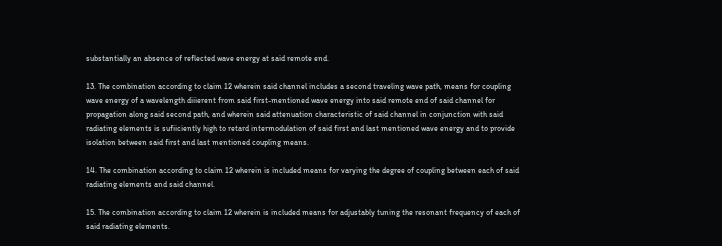substantially an absence of reflected wave energy at said remote end.

13. The combination according to claim 12 wherein said channel includes a second traveling wave path, means for coupling wave energy of a wavelength diiierent from said first-mentioned wave energy into said remote end of said channel for propagation along said second path, and wherein said attenuation characteristic of said channel in conjunction with said radiating elements is sufiiciently high to retard intermodulation of said first and last mentioned wave energy and to provide isolation between said first and last mentioned coupling means.

14. The combination according to claim 12 wherein is included means for varying the degree of coupling between each of said radiating elements and said channel.

15. The combination according to claim 12 wherein is included means for adjustably tuning the resonant frequency of each of said radiating elements.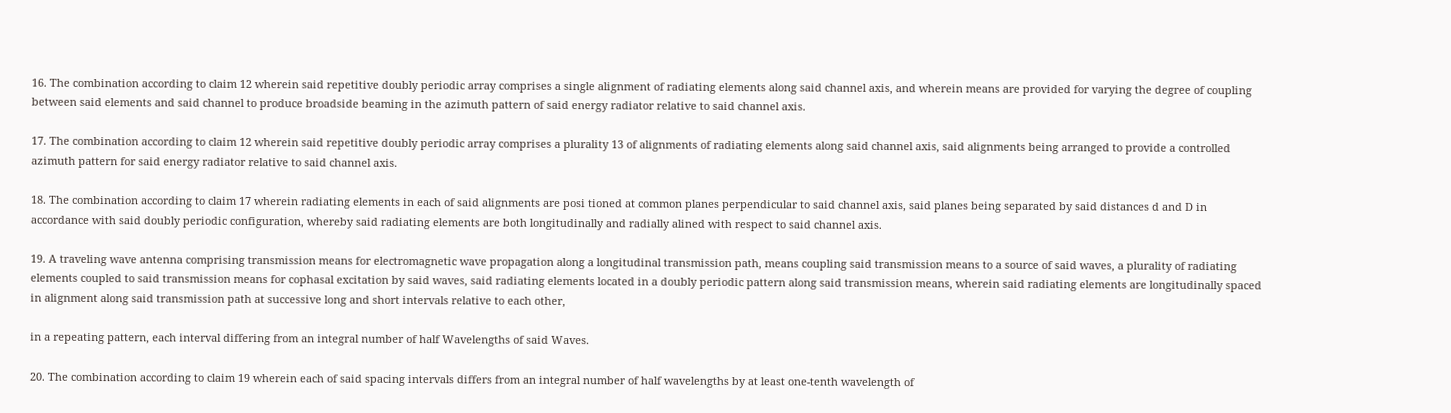16. The combination according to claim 12 wherein said repetitive doubly periodic array comprises a single alignment of radiating elements along said channel axis, and wherein means are provided for varying the degree of coupling between said elements and said channel to produce broadside beaming in the azimuth pattern of said energy radiator relative to said channel axis.

17. The combination according to claim 12 wherein said repetitive doubly periodic array comprises a plurality 13 of alignments of radiating elements along said channel axis, said alignments being arranged to provide a controlled azimuth pattern for said energy radiator relative to said channel axis.

18. The combination according to claim 17 wherein radiating elements in each of said alignments are posi tioned at common planes perpendicular to said channel axis, said planes being separated by said distances d and D in accordance with said doubly periodic configuration, whereby said radiating elements are both longitudinally and radially alined with respect to said channel axis.

19. A traveling wave antenna comprising transmission means for electromagnetic wave propagation along a longitudinal transmission path, means coupling said transmission means to a source of said waves, a plurality of radiating elements coupled to said transmission means for cophasal excitation by said waves, said radiating elements located in a doubly periodic pattern along said transmission means, wherein said radiating elements are longitudinally spaced in alignment along said transmission path at successive long and short intervals relative to each other,

in a repeating pattern, each interval differing from an integral number of half Wavelengths of said Waves.

20. The combination according to claim 19 wherein each of said spacing intervals differs from an integral number of half wavelengths by at least one-tenth wavelength of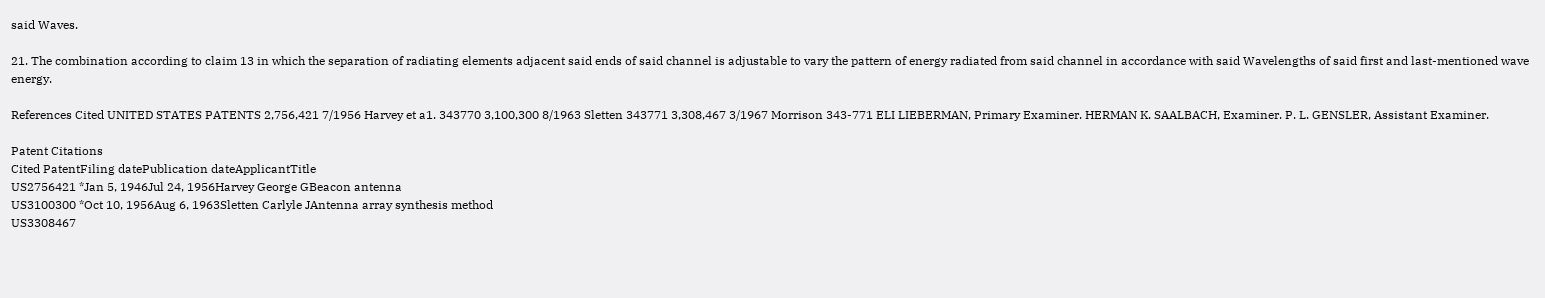said Waves.

21. The combination according to claim 13 in which the separation of radiating elements adjacent said ends of said channel is adjustable to vary the pattern of energy radiated from said channel in accordance with said Wavelengths of said first and last-mentioned wave energy.

References Cited UNITED STATES PATENTS 2,756,421 7/1956 Harvey et a1. 343770 3,100,300 8/1963 Sletten 343771 3,308,467 3/1967 Morrison 343-771 ELI LIEBERMAN, Primary Examiner. HERMAN K. SAALBACH, Examiner. P. L. GENSLER, Assistant Examiner.

Patent Citations
Cited PatentFiling datePublication dateApplicantTitle
US2756421 *Jan 5, 1946Jul 24, 1956Harvey George GBeacon antenna
US3100300 *Oct 10, 1956Aug 6, 1963Sletten Carlyle JAntenna array synthesis method
US3308467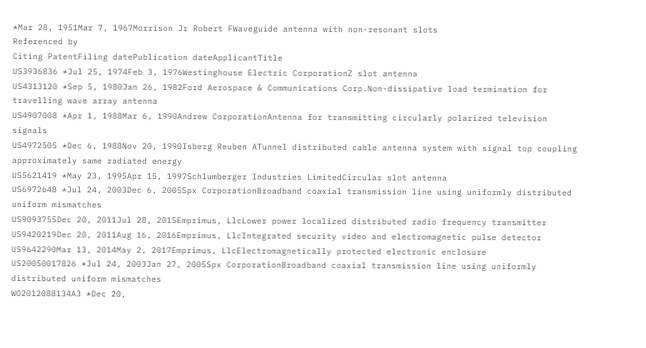*Mar 28, 1951Mar 7, 1967Morrison Jr Robert FWaveguide antenna with non-resonant slots
Referenced by
Citing PatentFiling datePublication dateApplicantTitle
US3936836 *Jul 25, 1974Feb 3, 1976Westinghouse Electric CorporationZ slot antenna
US4313120 *Sep 5, 1980Jan 26, 1982Ford Aerospace & Communications Corp.Non-dissipative load termination for travelling wave array antenna
US4907008 *Apr 1, 1988Mar 6, 1990Andrew CorporationAntenna for transmitting circularly polarized television signals
US4972505 *Dec 6, 1988Nov 20, 1990Isberg Reuben ATunnel distributed cable antenna system with signal top coupling approximately same radiated energy
US5621419 *May 23, 1995Apr 15, 1997Schlumberger Industries LimitedCircular slot antenna
US6972648 *Jul 24, 2003Dec 6, 2005Spx CorporationBroadband coaxial transmission line using uniformly distributed uniform mismatches
US9093755Dec 20, 2011Jul 28, 2015Emprimus, LlcLower power localized distributed radio frequency transmitter
US9420219Dec 20, 2011Aug 16, 2016Emprimus, LlcIntegrated security video and electromagnetic pulse detector
US9642290Mar 13, 2014May 2, 2017Emprimus, LlcElectromagnetically protected electronic enclosure
US20050017826 *Jul 24, 2003Jan 27, 2005Spx CorporationBroadband coaxial transmission line using uniformly distributed uniform mismatches
WO2012088134A3 *Dec 20,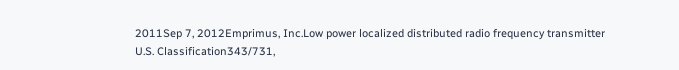2011Sep 7, 2012Emprimus, Inc.Low power localized distributed radio frequency transmitter
U.S. Classification343/731,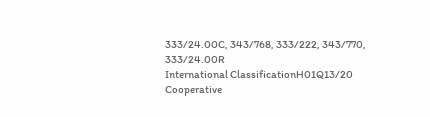333/24.00C, 343/768, 333/222, 343/770, 333/24.00R
International ClassificationH01Q13/20
Cooperative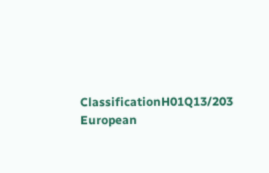ClassificationH01Q13/203
European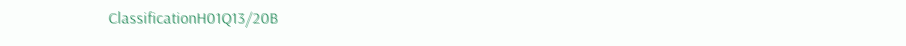ClassificationH01Q13/20B